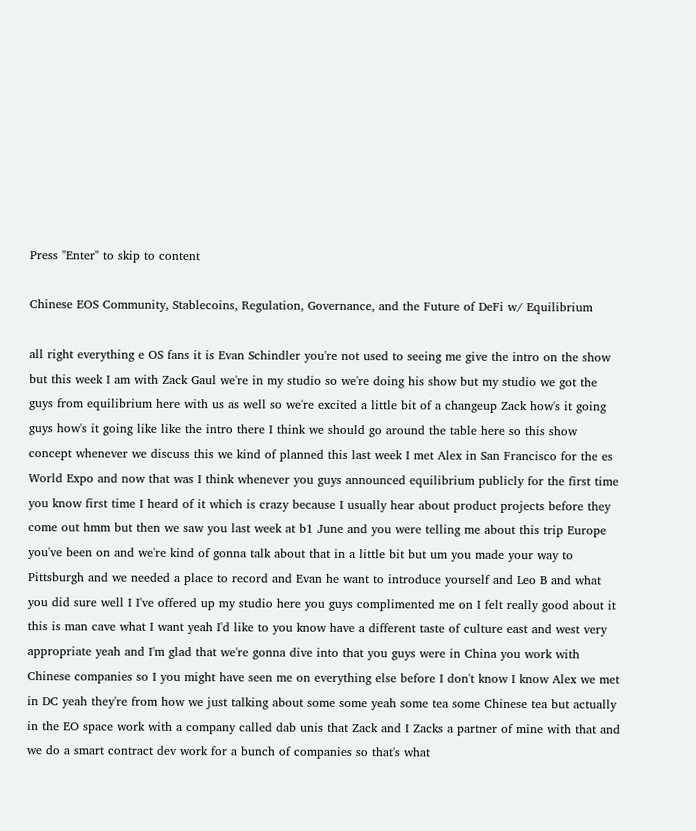Press "Enter" to skip to content

Chinese EOS Community, Stablecoins, Regulation, Governance, and the Future of DeFi w/ Equilibrium

all right everything e OS fans it is Evan Schindler you're not used to seeing me give the intro on the show but this week I am with Zack Gaul we're in my studio so we're doing his show but my studio we got the guys from equilibrium here with us as well so we're excited a little bit of a changeup Zack how's it going guys how's it going like like the intro there I think we should go around the table here so this show concept whenever we discuss this we kind of planned this last week I met Alex in San Francisco for the es World Expo and now that was I think whenever you guys announced equilibrium publicly for the first time you know first time I heard of it which is crazy because I usually hear about product projects before they come out hmm but then we saw you last week at b1 June and you were telling me about this trip Europe you've been on and we're kind of gonna talk about that in a little bit but um you made your way to Pittsburgh and we needed a place to record and Evan he want to introduce yourself and Leo B and what you did sure well I I've offered up my studio here you guys complimented me on I felt really good about it this is man cave what I want yeah I'd like to you know have a different taste of culture east and west very appropriate yeah and I'm glad that we're gonna dive into that you guys were in China you work with Chinese companies so I you might have seen me on everything else before I don't know I know Alex we met in DC yeah they're from how we just talking about some some yeah some tea some Chinese tea but actually in the EO space work with a company called dab unis that Zack and I Zacks a partner of mine with that and we do a smart contract dev work for a bunch of companies so that's what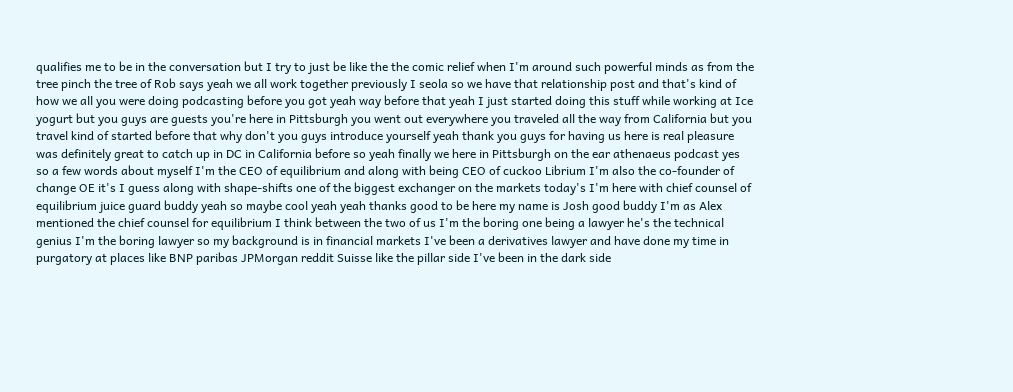qualifies me to be in the conversation but I try to just be like the the comic relief when I'm around such powerful minds as from the tree pinch the tree of Rob says yeah we all work together previously I seola so we have that relationship post and that's kind of how we all you were doing podcasting before you got yeah way before that yeah I just started doing this stuff while working at Ice yogurt but you guys are guests you're here in Pittsburgh you went out everywhere you traveled all the way from California but you travel kind of started before that why don't you guys introduce yourself yeah thank you guys for having us here is real pleasure was definitely great to catch up in DC in California before so yeah finally we here in Pittsburgh on the ear athenaeus podcast yes so a few words about myself I'm the CEO of equilibrium and along with being CEO of cuckoo Librium I'm also the co-founder of change OE it's I guess along with shape-shifts one of the biggest exchanger on the markets today's I'm here with chief counsel of equilibrium juice guard buddy yeah so maybe cool yeah yeah thanks good to be here my name is Josh good buddy I'm as Alex mentioned the chief counsel for equilibrium I think between the two of us I'm the boring one being a lawyer he's the technical genius I'm the boring lawyer so my background is in financial markets I've been a derivatives lawyer and have done my time in purgatory at places like BNP paribas JPMorgan reddit Suisse like the pillar side I've been in the dark side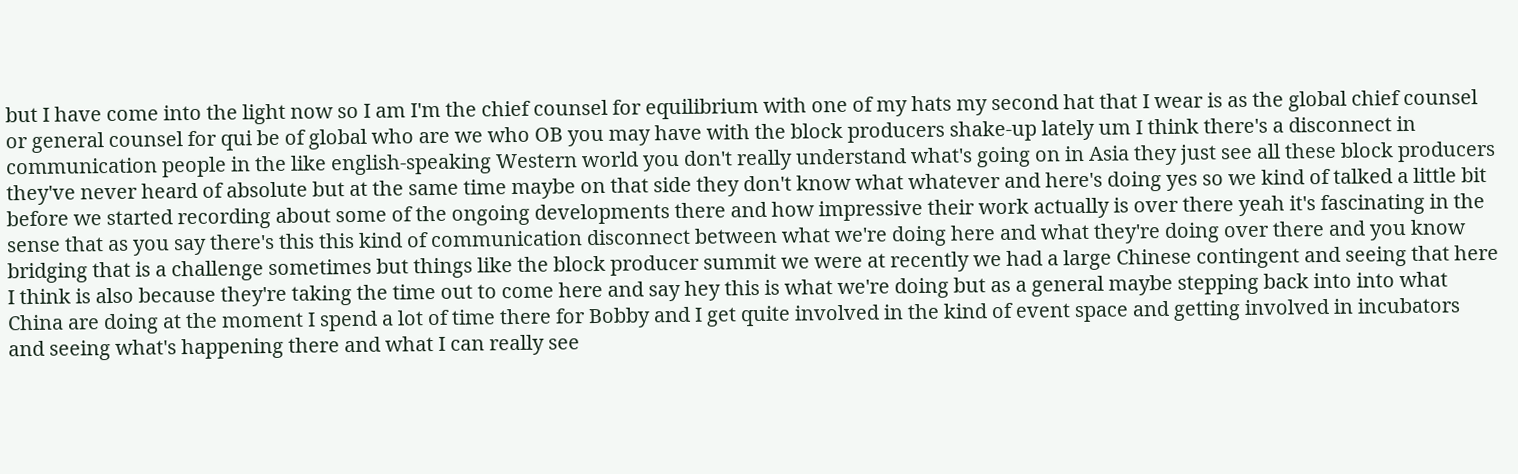but I have come into the light now so I am I'm the chief counsel for equilibrium with one of my hats my second hat that I wear is as the global chief counsel or general counsel for qui be of global who are we who OB you may have with the block producers shake-up lately um I think there's a disconnect in communication people in the like english-speaking Western world you don't really understand what's going on in Asia they just see all these block producers they've never heard of absolute but at the same time maybe on that side they don't know what whatever and here's doing yes so we kind of talked a little bit before we started recording about some of the ongoing developments there and how impressive their work actually is over there yeah it's fascinating in the sense that as you say there's this this kind of communication disconnect between what we're doing here and what they're doing over there and you know bridging that is a challenge sometimes but things like the block producer summit we were at recently we had a large Chinese contingent and seeing that here I think is also because they're taking the time out to come here and say hey this is what we're doing but as a general maybe stepping back into into what China are doing at the moment I spend a lot of time there for Bobby and I get quite involved in the kind of event space and getting involved in incubators and seeing what's happening there and what I can really see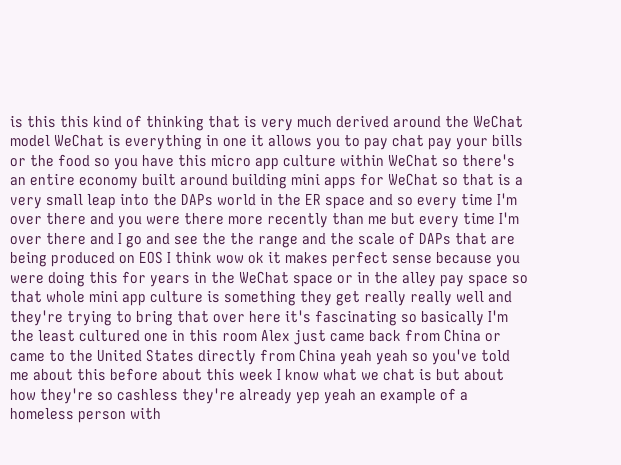is this this kind of thinking that is very much derived around the WeChat model WeChat is everything in one it allows you to pay chat pay your bills or the food so you have this micro app culture within WeChat so there's an entire economy built around building mini apps for WeChat so that is a very small leap into the DAPs world in the ER space and so every time I'm over there and you were there more recently than me but every time I'm over there and I go and see the the range and the scale of DAPs that are being produced on EOS I think wow ok it makes perfect sense because you were doing this for years in the WeChat space or in the alley pay space so that whole mini app culture is something they get really really well and they're trying to bring that over here it's fascinating so basically I'm the least cultured one in this room Alex just came back from China or came to the United States directly from China yeah yeah so you've told me about this before about this week I know what we chat is but about how they're so cashless they're already yep yeah an example of a homeless person with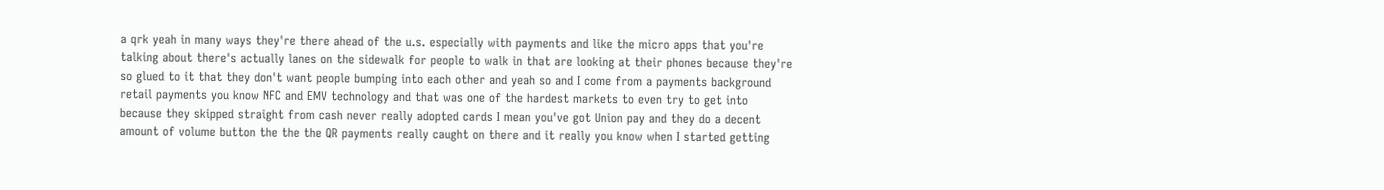a qrk yeah in many ways they're there ahead of the u.s. especially with payments and like the micro apps that you're talking about there's actually lanes on the sidewalk for people to walk in that are looking at their phones because they're so glued to it that they don't want people bumping into each other and yeah so and I come from a payments background retail payments you know NFC and EMV technology and that was one of the hardest markets to even try to get into because they skipped straight from cash never really adopted cards I mean you've got Union pay and they do a decent amount of volume button the the the QR payments really caught on there and it really you know when I started getting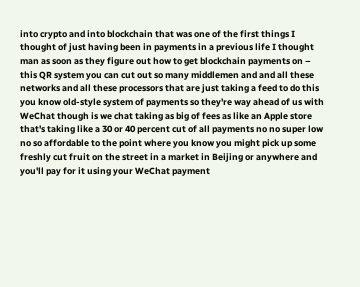into crypto and into blockchain that was one of the first things I thought of just having been in payments in a previous life I thought man as soon as they figure out how to get blockchain payments on – this QR system you can cut out so many middlemen and and all these networks and all these processors that are just taking a feed to do this you know old-style system of payments so they're way ahead of us with WeChat though is we chat taking as big of fees as like an Apple store that's taking like a 30 or 40 percent cut of all payments no no super low no so affordable to the point where you know you might pick up some freshly cut fruit on the street in a market in Beijing or anywhere and you'll pay for it using your WeChat payment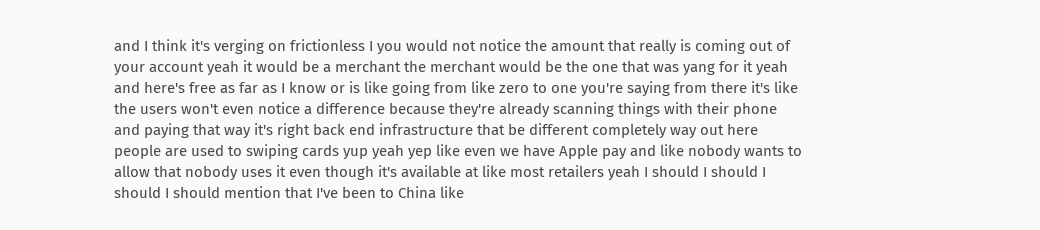and I think it's verging on frictionless I you would not notice the amount that really is coming out of your account yeah it would be a merchant the merchant would be the one that was yang for it yeah and here's free as far as I know or is like going from like zero to one you're saying from there it's like the users won't even notice a difference because they're already scanning things with their phone and paying that way it's right back end infrastructure that be different completely way out here people are used to swiping cards yup yeah yep like even we have Apple pay and like nobody wants to allow that nobody uses it even though it's available at like most retailers yeah I should I should I should I should mention that I've been to China like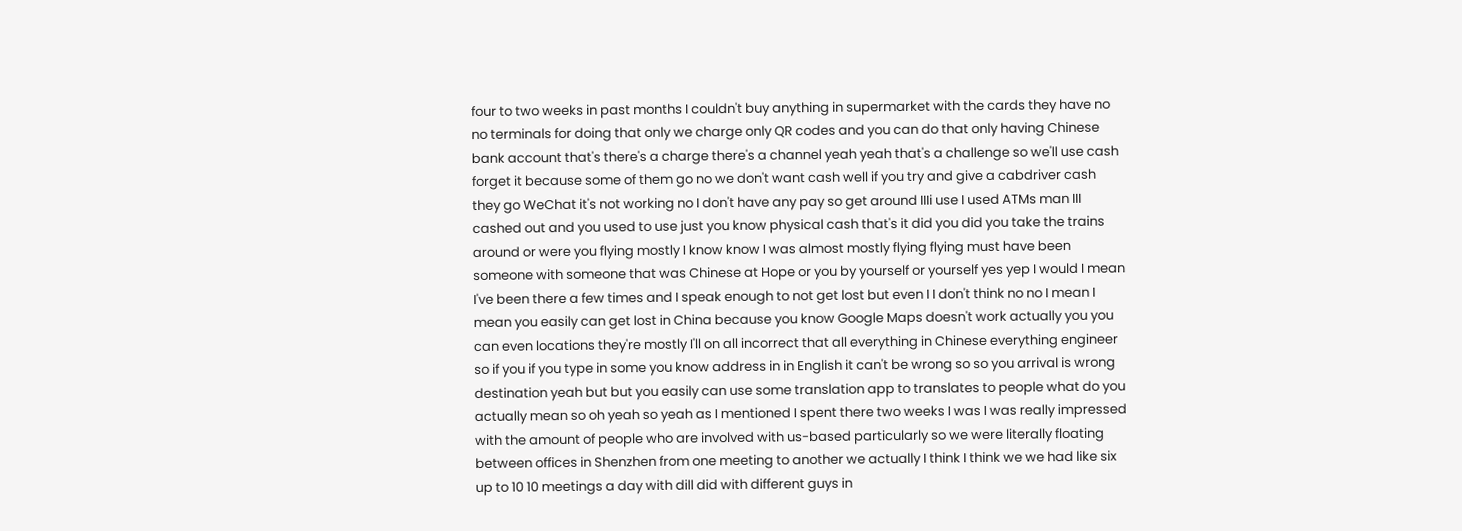four to two weeks in past months I couldn't buy anything in supermarket with the cards they have no no terminals for doing that only we charge only QR codes and you can do that only having Chinese bank account that's there's a charge there's a channel yeah yeah that's a challenge so we'll use cash forget it because some of them go no we don't want cash well if you try and give a cabdriver cash they go WeChat it's not working no I don't have any pay so get around IIIi use I used ATMs man III cashed out and you used to use just you know physical cash that's it did you did you take the trains around or were you flying mostly I know know I was almost mostly flying flying must have been someone with someone that was Chinese at Hope or you by yourself or yourself yes yep I would I mean I've been there a few times and I speak enough to not get lost but even I I don't think no no I mean I mean you easily can get lost in China because you know Google Maps doesn't work actually you you can even locations they're mostly I'll on all incorrect that all everything in Chinese everything engineer so if you if you type in some you know address in in English it can't be wrong so so you arrival is wrong destination yeah but but you easily can use some translation app to translates to people what do you actually mean so oh yeah so yeah as I mentioned I spent there two weeks I was I was really impressed with the amount of people who are involved with us-based particularly so we were literally floating between offices in Shenzhen from one meeting to another we actually I think I think we we had like six up to 10 10 meetings a day with dill did with different guys in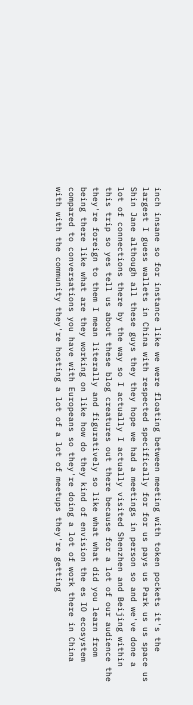inch insane so for instance like we were floating between meeting with token pockets it's the largest I guess wallets in China with respected specifically for for us pays us Park us us space us Shin Jane although all these guys they they hope we had a meetings in person so and we've done a lot of connections there by the way so I actually I actually visited Shenzhen and Beijing within this trip so yes tell us about these blog creatures out there because for a lot of our audience the they're foreign to them I mean literally and figuratively so like what what did you learn from being there like what are they working on like how do they kind of envision the es IO ecosystem compared to conversations you have with Europeans so they're doing a lot of work there in China with with the community they're hosting a lot of a lot of meetups they're getting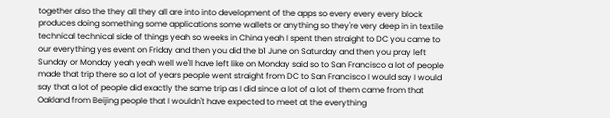together also the they all they all are into into development of the apps so every every every block produces doing something some applications some wallets or anything so they're very deep in in textile technical technical side of things yeah so weeks in China yeah I spent then straight to DC you came to our everything yes event on Friday and then you did the b1 June on Saturday and then you pray left Sunday or Monday yeah yeah well we'll have left like on Monday said so to San Francisco a lot of people made that trip there so a lot of years people went straight from DC to San Francisco I would say I would say that a lot of people did exactly the same trip as I did since a lot of a lot of them came from that Oakland from Beijing people that I wouldn't have expected to meet at the everything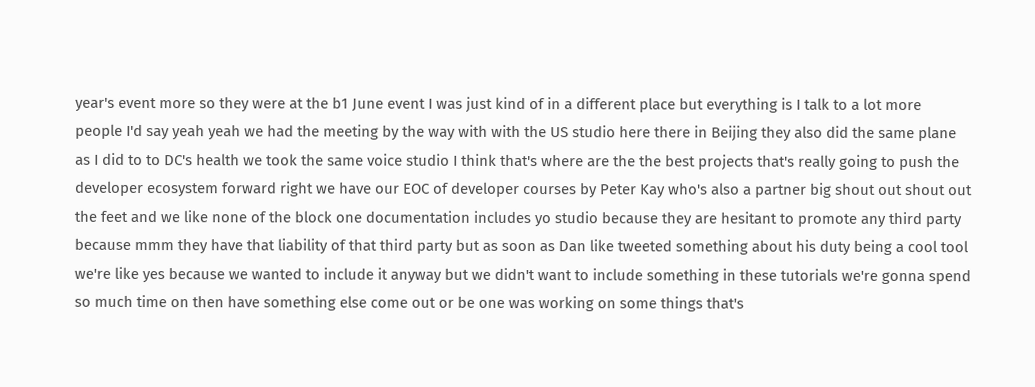year's event more so they were at the b1 June event I was just kind of in a different place but everything is I talk to a lot more people I'd say yeah yeah we had the meeting by the way with with the US studio here there in Beijing they also did the same plane as I did to to DC's health we took the same voice studio I think that's where are the the best projects that's really going to push the developer ecosystem forward right we have our EOC of developer courses by Peter Kay who's also a partner big shout out shout out the feet and we like none of the block one documentation includes yo studio because they are hesitant to promote any third party because mmm they have that liability of that third party but as soon as Dan like tweeted something about his duty being a cool tool we're like yes because we wanted to include it anyway but we didn't want to include something in these tutorials we're gonna spend so much time on then have something else come out or be one was working on some things that's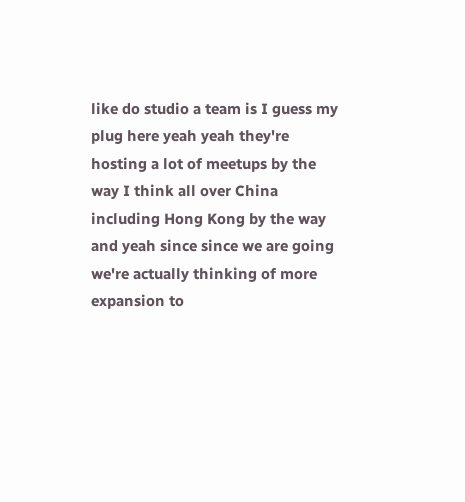like do studio a team is I guess my plug here yeah yeah they're hosting a lot of meetups by the way I think all over China including Hong Kong by the way and yeah since since we are going we're actually thinking of more expansion to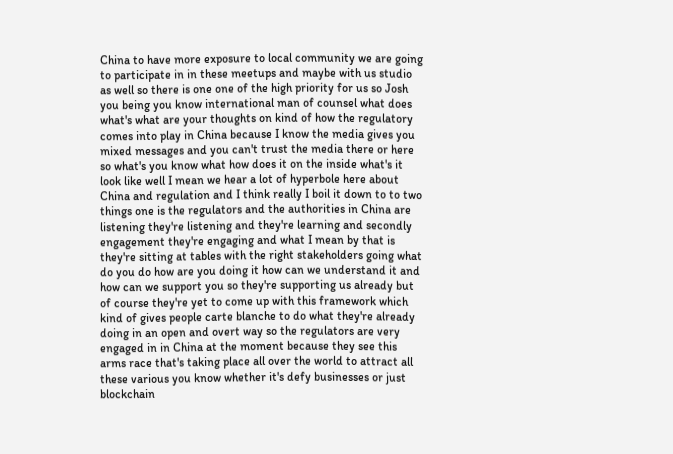China to have more exposure to local community we are going to participate in in these meetups and maybe with us studio as well so there is one one of the high priority for us so Josh you being you know international man of counsel what does what's what are your thoughts on kind of how the regulatory comes into play in China because I know the media gives you mixed messages and you can't trust the media there or here so what's you know what how does it on the inside what's it look like well I mean we hear a lot of hyperbole here about China and regulation and I think really I boil it down to to two things one is the regulators and the authorities in China are listening they're listening and they're learning and secondly engagement they're engaging and what I mean by that is they're sitting at tables with the right stakeholders going what do you do how are you doing it how can we understand it and how can we support you so they're supporting us already but of course they're yet to come up with this framework which kind of gives people carte blanche to do what they're already doing in an open and overt way so the regulators are very engaged in in China at the moment because they see this arms race that's taking place all over the world to attract all these various you know whether it's defy businesses or just blockchain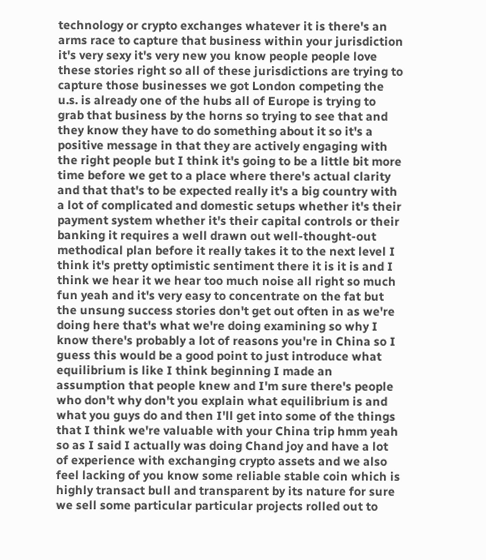technology or crypto exchanges whatever it is there's an arms race to capture that business within your jurisdiction it's very sexy it's very new you know people people love these stories right so all of these jurisdictions are trying to capture those businesses we got London competing the u.s. is already one of the hubs all of Europe is trying to grab that business by the horns so trying to see that and they know they have to do something about it so it's a positive message in that they are actively engaging with the right people but I think it's going to be a little bit more time before we get to a place where there's actual clarity and that that's to be expected really it's a big country with a lot of complicated and domestic setups whether it's their payment system whether it's their capital controls or their banking it requires a well drawn out well-thought-out methodical plan before it really takes it to the next level I think it's pretty optimistic sentiment there it is it is and I think we hear it we hear too much noise all right so much fun yeah and it's very easy to concentrate on the fat but the unsung success stories don't get out often in as we're doing here that's what we're doing examining so why I know there's probably a lot of reasons you're in China so I guess this would be a good point to just introduce what equilibrium is like I think beginning I made an assumption that people knew and I'm sure there's people who don't why don't you explain what equilibrium is and what you guys do and then I'll get into some of the things that I think we're valuable with your China trip hmm yeah so as I said I actually was doing Chand joy and have a lot of experience with exchanging crypto assets and we also feel lacking of you know some reliable stable coin which is highly transact bull and transparent by its nature for sure we sell some particular particular projects rolled out to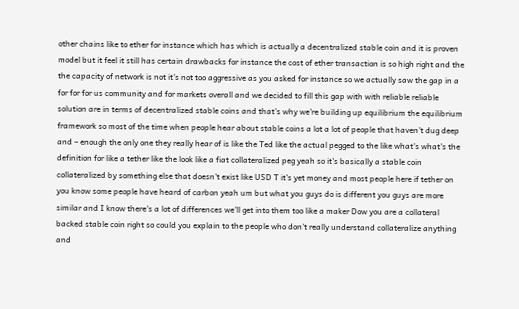other chains like to ether for instance which has which is actually a decentralized stable coin and it is proven model but it feel it still has certain drawbacks for instance the cost of ether transaction is so high right and the the capacity of network is not it's not too aggressive as you asked for instance so we actually saw the gap in a for for for us community and for markets overall and we decided to fill this gap with with reliable reliable solution are in terms of decentralized stable coins and that's why we're building up equilibrium the equilibrium framework so most of the time when people hear about stable coins a lot a lot of people that haven't dug deep and – enough the only one they really hear of is like the Ted like the actual pegged to the like what's what's the definition for like a tether like the look like a fiat collateralized peg yeah so it's basically a stable coin collateralized by something else that doesn't exist like USD T it's yet money and most people here if tether on you know some people have heard of carbon yeah um but what you guys do is different you guys are more similar and I know there's a lot of differences we'll get into them too like a maker Dow you are a collateral backed stable coin right so could you explain to the people who don't really understand collateralize anything and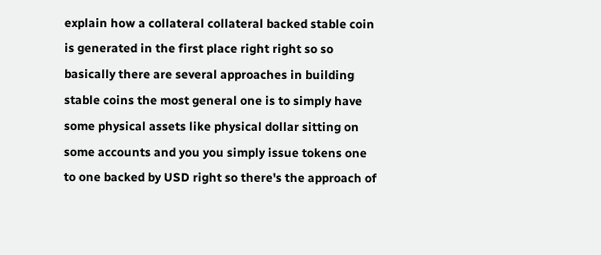explain how a collateral collateral backed stable coin is generated in the first place right right so so basically there are several approaches in building stable coins the most general one is to simply have some physical assets like physical dollar sitting on some accounts and you you simply issue tokens one to one backed by USD right so there's the approach of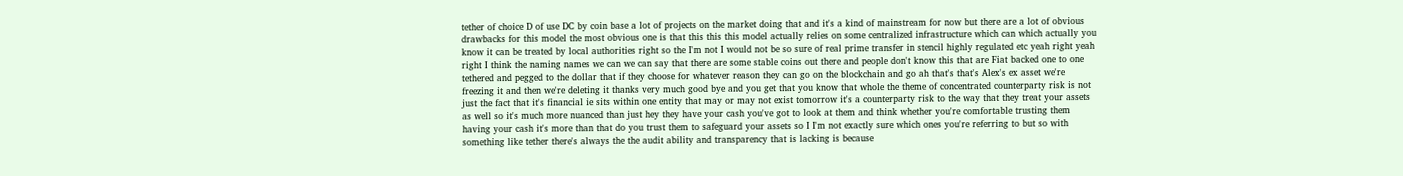tether of choice D of use DC by coin base a lot of projects on the market doing that and it's a kind of mainstream for now but there are a lot of obvious drawbacks for this model the most obvious one is that this this this model actually relies on some centralized infrastructure which can which actually you know it can be treated by local authorities right so the I'm not I would not be so sure of real prime transfer in stencil highly regulated etc yeah right yeah right I think the naming names we can we can say that there are some stable coins out there and people don't know this that are Fiat backed one to one tethered and pegged to the dollar that if they choose for whatever reason they can go on the blockchain and go ah that's that's Alex's ex asset we're freezing it and then we're deleting it thanks very much good bye and you get that you know that whole the theme of concentrated counterparty risk is not just the fact that it's financial ie sits within one entity that may or may not exist tomorrow it's a counterparty risk to the way that they treat your assets as well so it's much more nuanced than just hey they have your cash you've got to look at them and think whether you're comfortable trusting them having your cash it's more than that do you trust them to safeguard your assets so I I'm not exactly sure which ones you're referring to but so with something like tether there's always the the audit ability and transparency that is lacking is because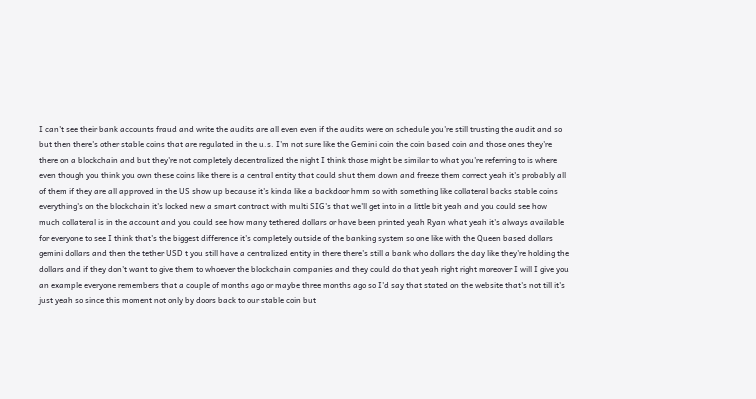I can't see their bank accounts fraud and write the audits are all even even if the audits were on schedule you're still trusting the audit and so but then there's other stable coins that are regulated in the u.s. I'm not sure like the Gemini coin the coin based coin and those ones they're there on a blockchain and but they're not completely decentralized the night I think those might be similar to what you're referring to is where even though you think you own these coins like there is a central entity that could shut them down and freeze them correct yeah it's probably all of them if they are all approved in the US show up because it's kinda like a backdoor hmm so with something like collateral backs stable coins everything's on the blockchain it's locked new a smart contract with multi SIG's that we'll get into in a little bit yeah and you could see how much collateral is in the account and you could see how many tethered dollars or have been printed yeah Ryan what yeah it's always available for everyone to see I think that's the biggest difference it's completely outside of the banking system so one like with the Queen based dollars gemini dollars and then the tether USD t you still have a centralized entity in there there's still a bank who dollars the day like they're holding the dollars and if they don't want to give them to whoever the blockchain companies and they could do that yeah right right moreover I will I give you an example everyone remembers that a couple of months ago or maybe three months ago so I'd say that stated on the website that's not till it's just yeah so since this moment not only by doors back to our stable coin but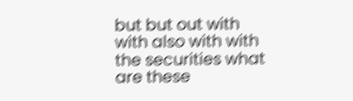but but out with with also with with the securities what are these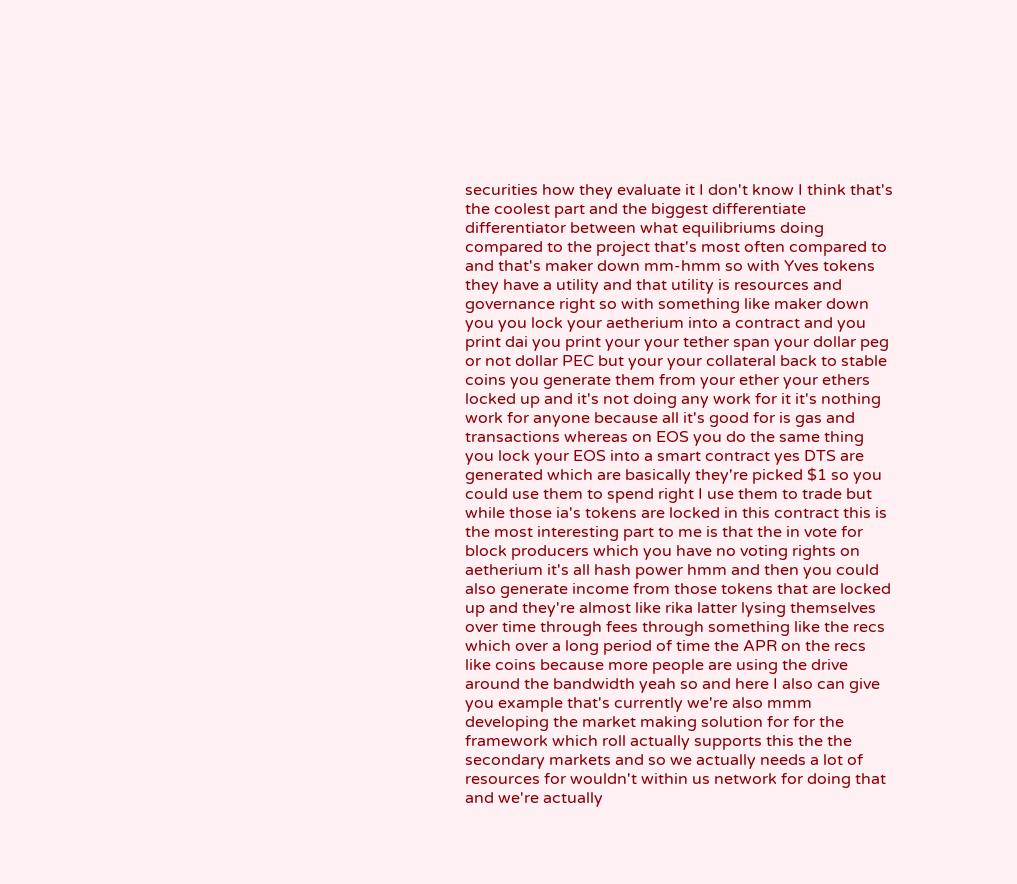securities how they evaluate it I don't know I think that's the coolest part and the biggest differentiate differentiator between what equilibriums doing compared to the project that's most often compared to and that's maker down mm-hmm so with Yves tokens they have a utility and that utility is resources and governance right so with something like maker down you you lock your aetherium into a contract and you print dai you print your your tether span your dollar peg or not dollar PEC but your your collateral back to stable coins you generate them from your ether your ethers locked up and it's not doing any work for it it's nothing work for anyone because all it's good for is gas and transactions whereas on EOS you do the same thing you lock your EOS into a smart contract yes DTS are generated which are basically they're picked $1 so you could use them to spend right I use them to trade but while those ia's tokens are locked in this contract this is the most interesting part to me is that the in vote for block producers which you have no voting rights on aetherium it's all hash power hmm and then you could also generate income from those tokens that are locked up and they're almost like rika latter lysing themselves over time through fees through something like the recs which over a long period of time the APR on the recs like coins because more people are using the drive around the bandwidth yeah so and here I also can give you example that's currently we're also mmm developing the market making solution for for the framework which roll actually supports this the the secondary markets and so we actually needs a lot of resources for wouldn't within us network for doing that and we're actually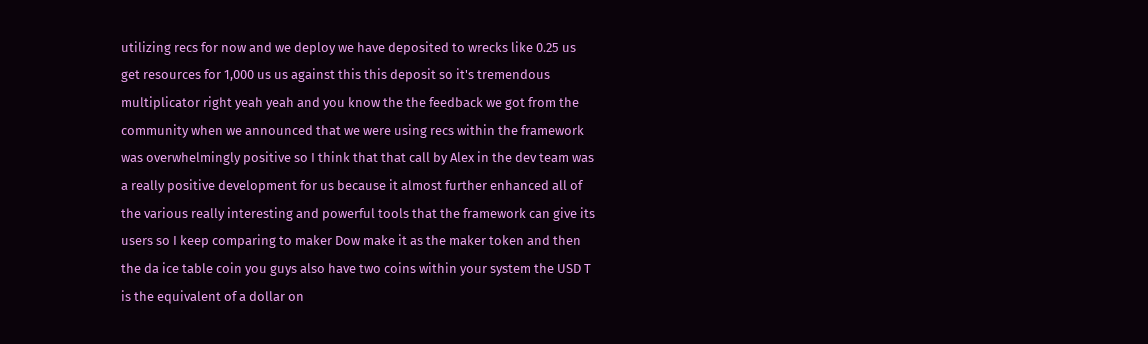utilizing recs for now and we deploy we have deposited to wrecks like 0.25 us get resources for 1,000 us us against this this deposit so it's tremendous multiplicator right yeah yeah and you know the the feedback we got from the community when we announced that we were using recs within the framework was overwhelmingly positive so I think that that call by Alex in the dev team was a really positive development for us because it almost further enhanced all of the various really interesting and powerful tools that the framework can give its users so I keep comparing to maker Dow make it as the maker token and then the da ice table coin you guys also have two coins within your system the USD T is the equivalent of a dollar on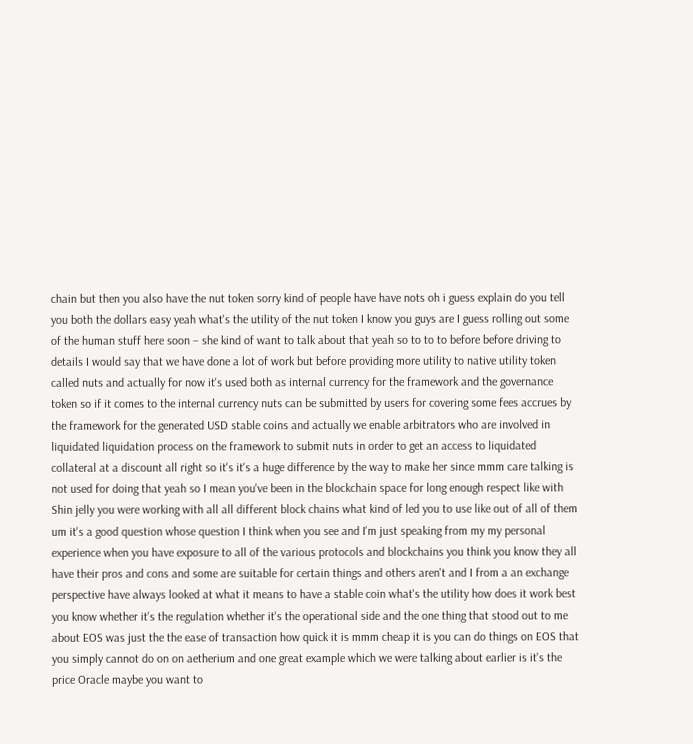chain but then you also have the nut token sorry kind of people have have nots oh i guess explain do you tell you both the dollars easy yeah what's the utility of the nut token I know you guys are I guess rolling out some of the human stuff here soon – she kind of want to talk about that yeah so to to to before before driving to details I would say that we have done a lot of work but before providing more utility to native utility token called nuts and actually for now it's used both as internal currency for the framework and the governance token so if it comes to the internal currency nuts can be submitted by users for covering some fees accrues by the framework for the generated USD stable coins and actually we enable arbitrators who are involved in liquidated liquidation process on the framework to submit nuts in order to get an access to liquidated collateral at a discount all right so it's it's a huge difference by the way to make her since mmm care talking is not used for doing that yeah so I mean you've been in the blockchain space for long enough respect like with Shin jelly you were working with all all different block chains what kind of led you to use like out of all of them um it's a good question whose question I think when you see and I'm just speaking from my my personal experience when you have exposure to all of the various protocols and blockchains you think you know they all have their pros and cons and some are suitable for certain things and others aren't and I from a an exchange perspective have always looked at what it means to have a stable coin what's the utility how does it work best you know whether it's the regulation whether it's the operational side and the one thing that stood out to me about EOS was just the the ease of transaction how quick it is mmm cheap it is you can do things on EOS that you simply cannot do on on aetherium and one great example which we were talking about earlier is it's the price Oracle maybe you want to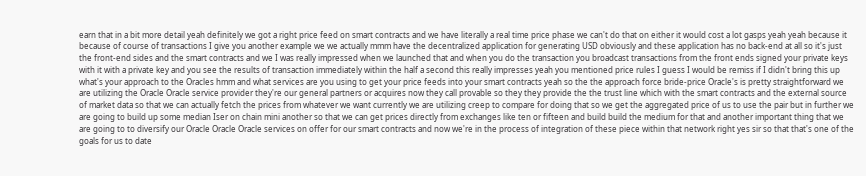earn that in a bit more detail yeah definitely we got a right price feed on smart contracts and we have literally a real time price phase we can't do that on either it would cost a lot gasps yeah yeah because it because of course of transactions I give you another example we we actually mmm have the decentralized application for generating USD obviously and these application has no back-end at all so it's just the front-end sides and the smart contracts and we I was really impressed when we launched that and when you do the transaction you broadcast transactions from the front ends signed your private keys with it with a private key and you see the results of transaction immediately within the half a second this really impresses yeah you mentioned price rules I guess I would be remiss if I didn't bring this up what's your approach to the Oracles hmm and what services are you using to get your price feeds into your smart contracts yeah so the the approach force bride-price Oracle's is pretty straightforward we are utilizing the Oracle Oracle service provider they're our general partners or acquires now they call provable so they they provide the the trust line which with the smart contracts and the external source of market data so that we can actually fetch the prices from whatever we want currently we are utilizing creep to compare for doing that so we get the aggregated price of us to use the pair but in further we are going to build up some median Iser on chain mini another so that we can get prices directly from exchanges like ten or fifteen and build build the medium for that and another important thing that we are going to to diversify our Oracle Oracle Oracle services on offer for our smart contracts and now we're in the process of integration of these piece within that network right yes sir so that that's one of the goals for us to date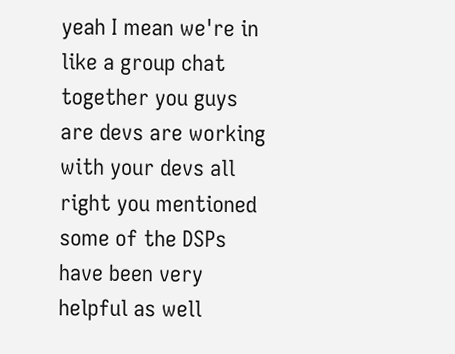yeah I mean we're in like a group chat together you guys are devs are working with your devs all right you mentioned some of the DSPs have been very helpful as well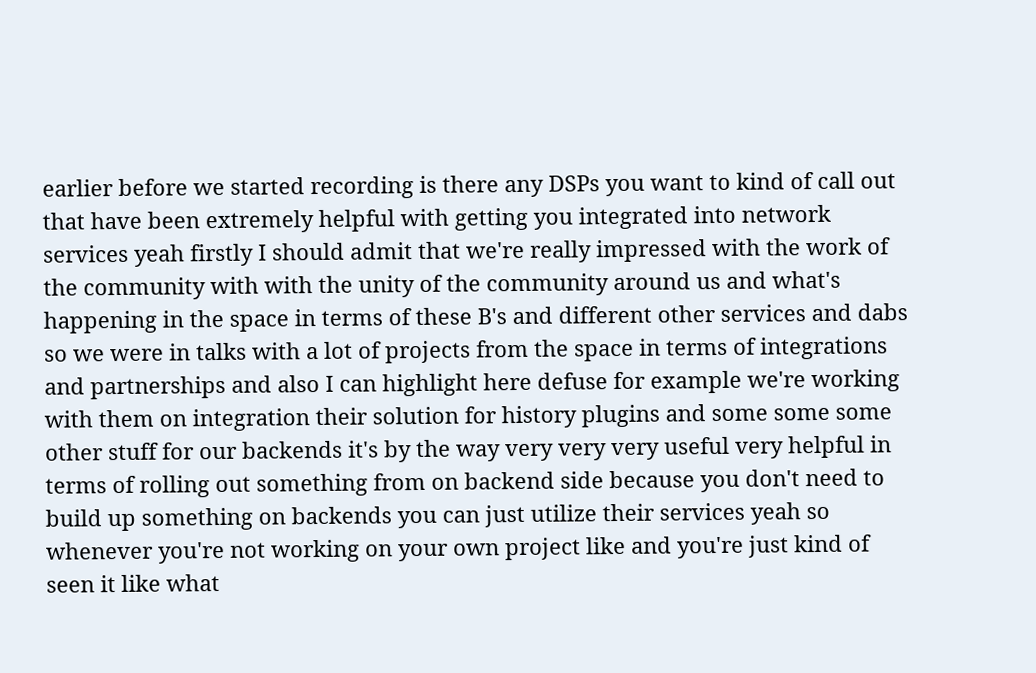earlier before we started recording is there any DSPs you want to kind of call out that have been extremely helpful with getting you integrated into network services yeah firstly I should admit that we're really impressed with the work of the community with with the unity of the community around us and what's happening in the space in terms of these B's and different other services and dabs so we were in talks with a lot of projects from the space in terms of integrations and partnerships and also I can highlight here defuse for example we're working with them on integration their solution for history plugins and some some some other stuff for our backends it's by the way very very very useful very helpful in terms of rolling out something from on backend side because you don't need to build up something on backends you can just utilize their services yeah so whenever you're not working on your own project like and you're just kind of seen it like what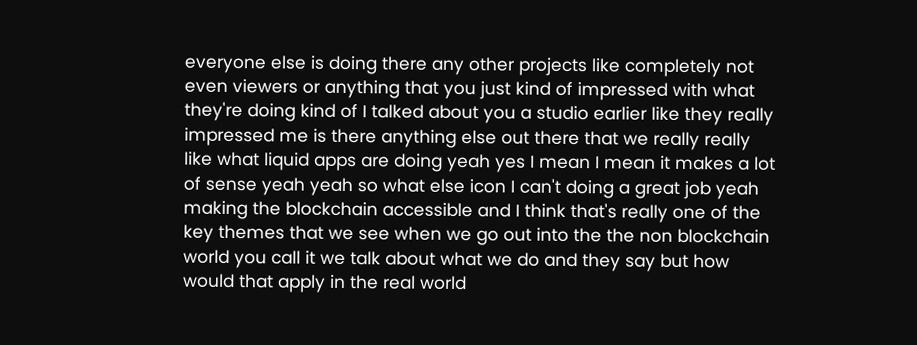everyone else is doing there any other projects like completely not even viewers or anything that you just kind of impressed with what they're doing kind of I talked about you a studio earlier like they really impressed me is there anything else out there that we really really like what liquid apps are doing yeah yes I mean I mean it makes a lot of sense yeah yeah so what else icon I can't doing a great job yeah making the blockchain accessible and I think that's really one of the key themes that we see when we go out into the the non blockchain world you call it we talk about what we do and they say but how would that apply in the real world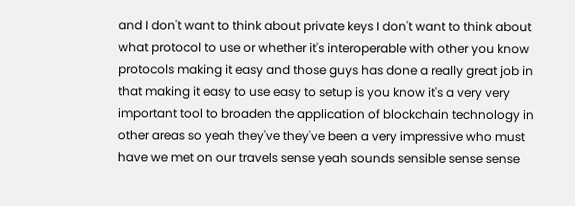and I don't want to think about private keys I don't want to think about what protocol to use or whether it's interoperable with other you know protocols making it easy and those guys has done a really great job in that making it easy to use easy to setup is you know it's a very very important tool to broaden the application of blockchain technology in other areas so yeah they've they've been a very impressive who must have we met on our travels sense yeah sounds sensible sense sense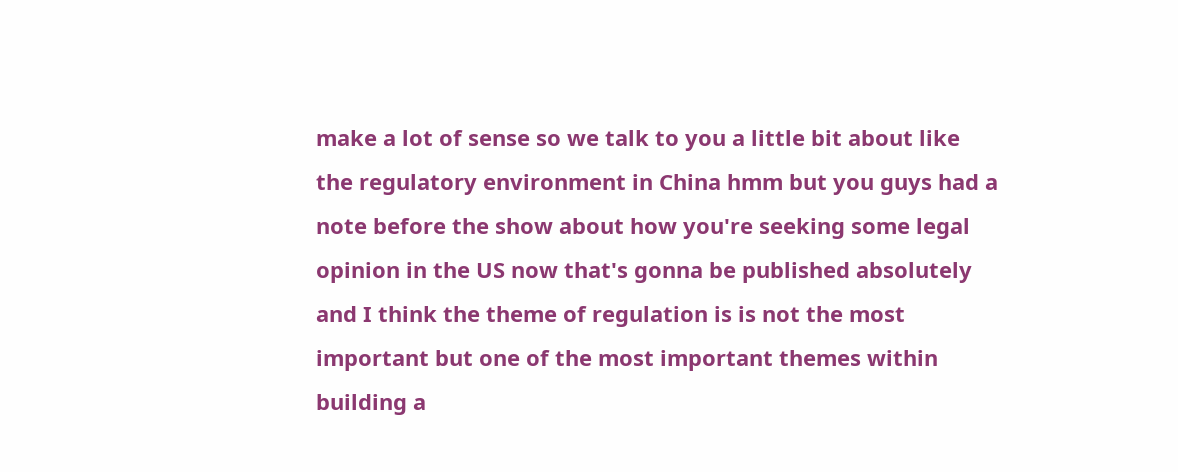make a lot of sense so we talk to you a little bit about like the regulatory environment in China hmm but you guys had a note before the show about how you're seeking some legal opinion in the US now that's gonna be published absolutely and I think the theme of regulation is is not the most important but one of the most important themes within building a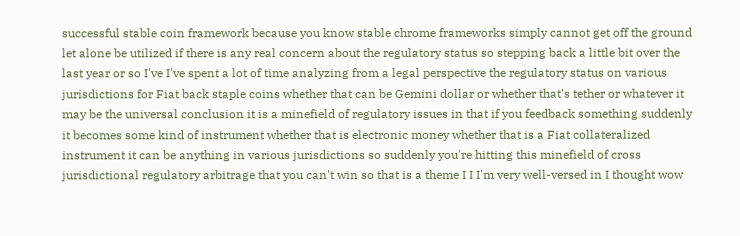successful stable coin framework because you know stable chrome frameworks simply cannot get off the ground let alone be utilized if there is any real concern about the regulatory status so stepping back a little bit over the last year or so I've I've spent a lot of time analyzing from a legal perspective the regulatory status on various jurisdictions for Fiat back staple coins whether that can be Gemini dollar or whether that's tether or whatever it may be the universal conclusion it is a minefield of regulatory issues in that if you feedback something suddenly it becomes some kind of instrument whether that is electronic money whether that is a Fiat collateralized instrument it can be anything in various jurisdictions so suddenly you're hitting this minefield of cross jurisdictional regulatory arbitrage that you can't win so that is a theme I I I'm very well-versed in I thought wow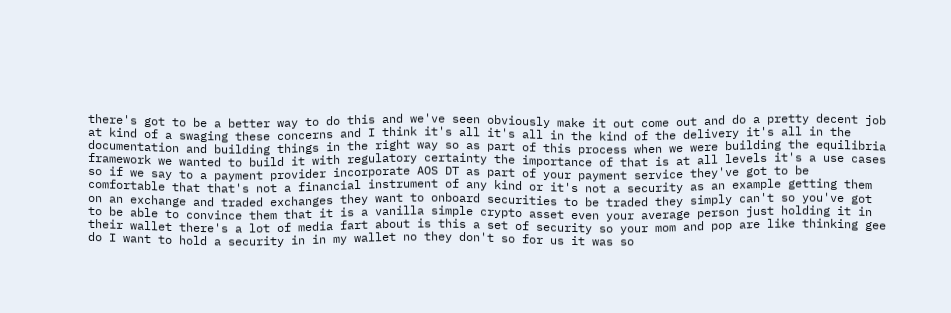there's got to be a better way to do this and we've seen obviously make it out come out and do a pretty decent job at kind of a swaging these concerns and I think it's all it's all in the kind of the delivery it's all in the documentation and building things in the right way so as part of this process when we were building the equilibria framework we wanted to build it with regulatory certainty the importance of that is at all levels it's a use cases so if we say to a payment provider incorporate AOS DT as part of your payment service they've got to be comfortable that that's not a financial instrument of any kind or it's not a security as an example getting them on an exchange and traded exchanges they want to onboard securities to be traded they simply can't so you've got to be able to convince them that it is a vanilla simple crypto asset even your average person just holding it in their wallet there's a lot of media fart about is this a set of security so your mom and pop are like thinking gee do I want to hold a security in in my wallet no they don't so for us it was so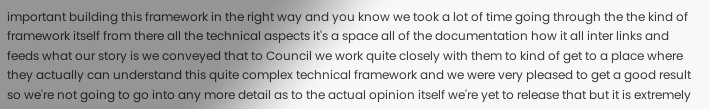important building this framework in the right way and you know we took a lot of time going through the the kind of framework itself from there all the technical aspects it's a space all of the documentation how it all inter links and feeds what our story is we conveyed that to Council we work quite closely with them to kind of get to a place where they actually can understand this quite complex technical framework and we were very pleased to get a good result so we're not going to go into any more detail as to the actual opinion itself we're yet to release that but it is extremely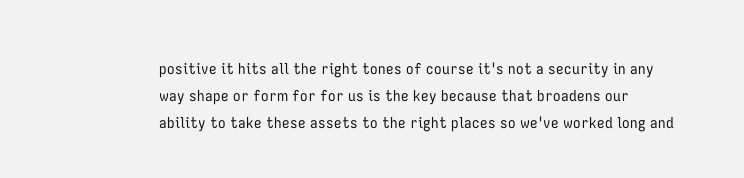positive it hits all the right tones of course it's not a security in any way shape or form for for us is the key because that broadens our ability to take these assets to the right places so we've worked long and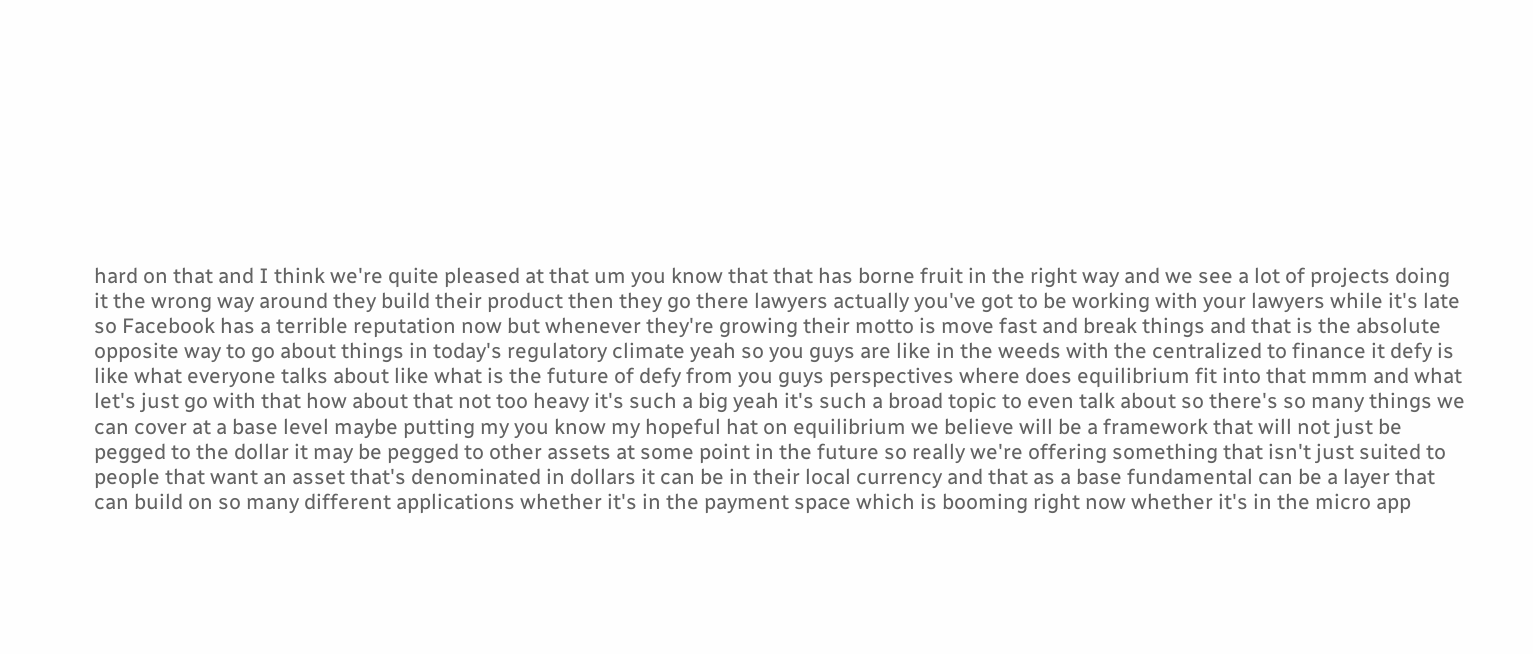hard on that and I think we're quite pleased at that um you know that that has borne fruit in the right way and we see a lot of projects doing it the wrong way around they build their product then they go there lawyers actually you've got to be working with your lawyers while it's late so Facebook has a terrible reputation now but whenever they're growing their motto is move fast and break things and that is the absolute opposite way to go about things in today's regulatory climate yeah so you guys are like in the weeds with the centralized to finance it defy is like what everyone talks about like what is the future of defy from you guys perspectives where does equilibrium fit into that mmm and what let's just go with that how about that not too heavy it's such a big yeah it's such a broad topic to even talk about so there's so many things we can cover at a base level maybe putting my you know my hopeful hat on equilibrium we believe will be a framework that will not just be pegged to the dollar it may be pegged to other assets at some point in the future so really we're offering something that isn't just suited to people that want an asset that's denominated in dollars it can be in their local currency and that as a base fundamental can be a layer that can build on so many different applications whether it's in the payment space which is booming right now whether it's in the micro app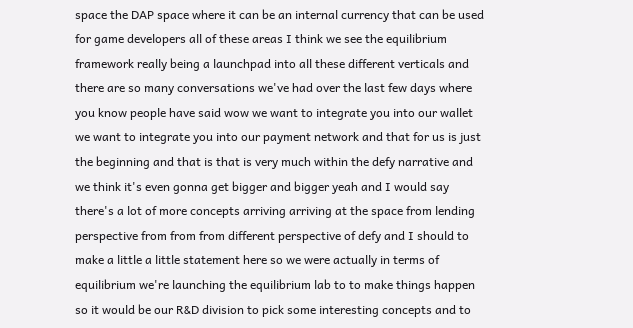space the DAP space where it can be an internal currency that can be used for game developers all of these areas I think we see the equilibrium framework really being a launchpad into all these different verticals and there are so many conversations we've had over the last few days where you know people have said wow we want to integrate you into our wallet we want to integrate you into our payment network and that for us is just the beginning and that is that is very much within the defy narrative and we think it's even gonna get bigger and bigger yeah and I would say there's a lot of more concepts arriving arriving at the space from lending perspective from from from different perspective of defy and I should to make a little a little statement here so we were actually in terms of equilibrium we're launching the equilibrium lab to to make things happen so it would be our R&D division to pick some interesting concepts and to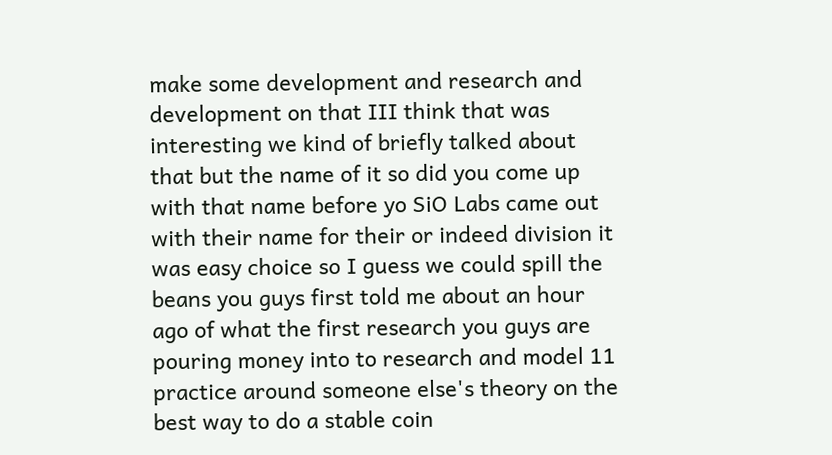make some development and research and development on that III think that was interesting we kind of briefly talked about that but the name of it so did you come up with that name before yo SiO Labs came out with their name for their or indeed division it was easy choice so I guess we could spill the beans you guys first told me about an hour ago of what the first research you guys are pouring money into to research and model 11 practice around someone else's theory on the best way to do a stable coin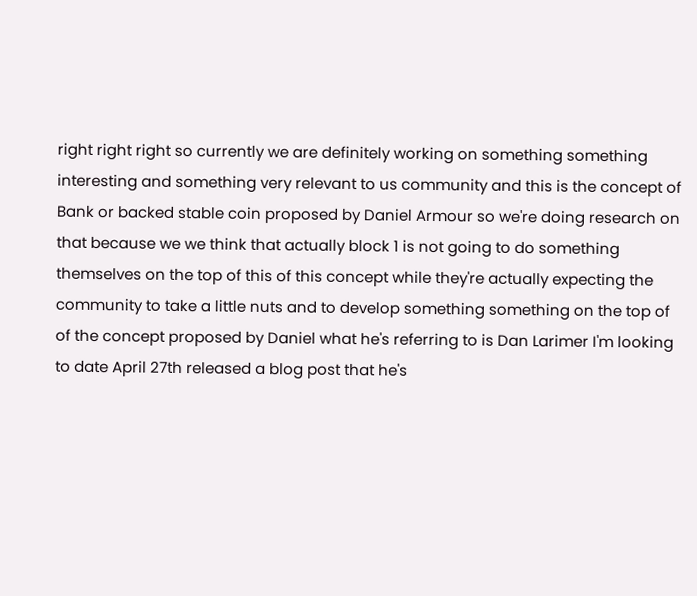right right right so currently we are definitely working on something something interesting and something very relevant to us community and this is the concept of Bank or backed stable coin proposed by Daniel Armour so we're doing research on that because we we think that actually block 1 is not going to do something themselves on the top of this of this concept while they're actually expecting the community to take a little nuts and to develop something something on the top of of the concept proposed by Daniel what he's referring to is Dan Larimer I'm looking to date April 27th released a blog post that he's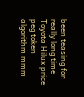been teasing for really long time Toyota Hilux price peg token algorithm mmm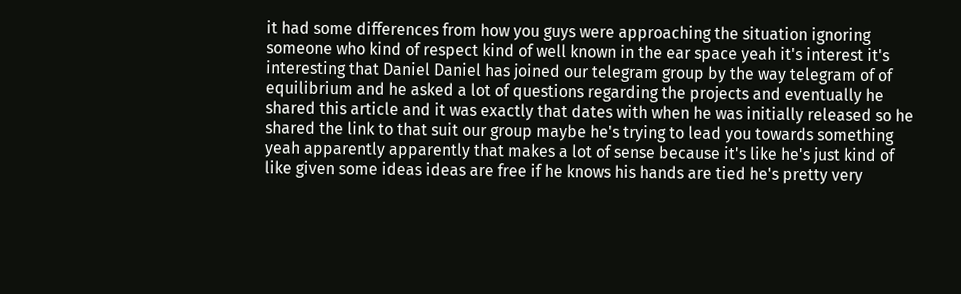it had some differences from how you guys were approaching the situation ignoring someone who kind of respect kind of well known in the ear space yeah it's interest it's interesting that Daniel Daniel has joined our telegram group by the way telegram of of equilibrium and he asked a lot of questions regarding the projects and eventually he shared this article and it was exactly that dates with when he was initially released so he shared the link to that suit our group maybe he's trying to lead you towards something yeah apparently apparently that makes a lot of sense because it's like he's just kind of like given some ideas ideas are free if he knows his hands are tied he's pretty very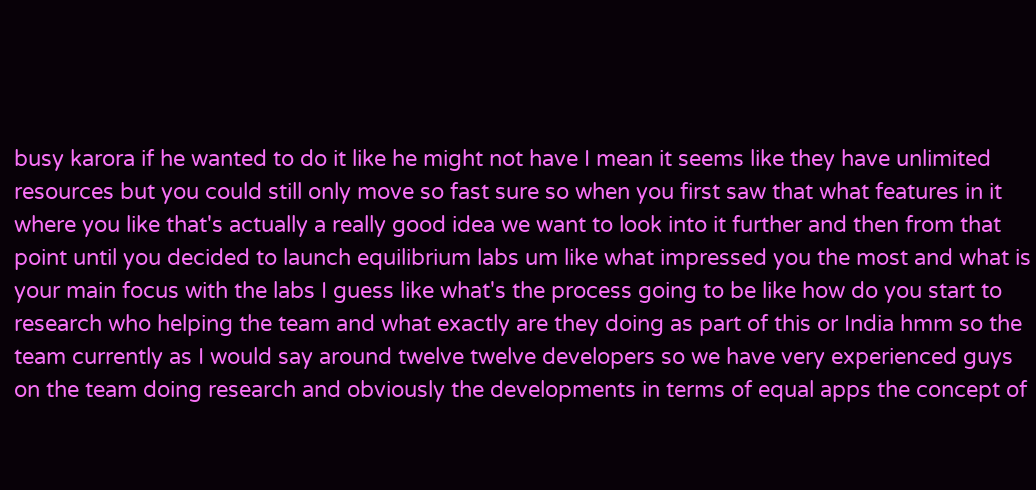busy karora if he wanted to do it like he might not have I mean it seems like they have unlimited resources but you could still only move so fast sure so when you first saw that what features in it where you like that's actually a really good idea we want to look into it further and then from that point until you decided to launch equilibrium labs um like what impressed you the most and what is your main focus with the labs I guess like what's the process going to be like how do you start to research who helping the team and what exactly are they doing as part of this or India hmm so the team currently as I would say around twelve twelve developers so we have very experienced guys on the team doing research and obviously the developments in terms of equal apps the concept of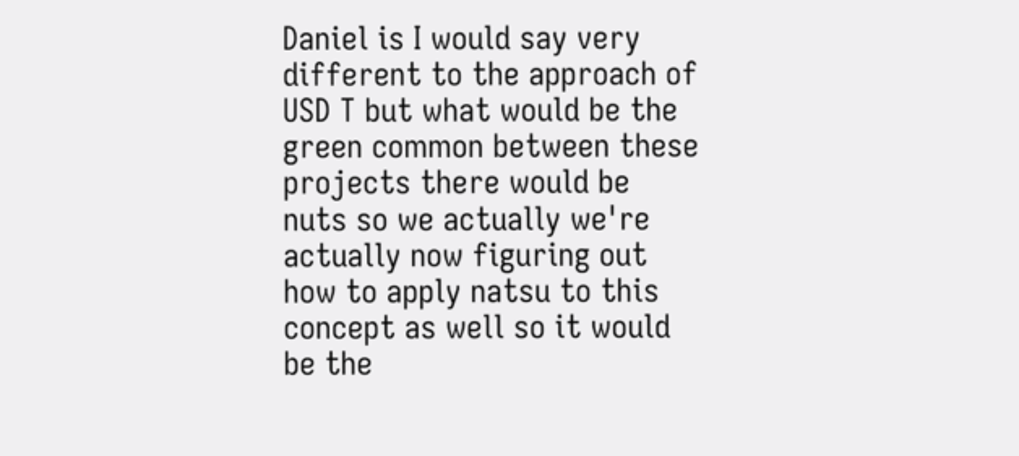Daniel is I would say very different to the approach of USD T but what would be the green common between these projects there would be nuts so we actually we're actually now figuring out how to apply natsu to this concept as well so it would be the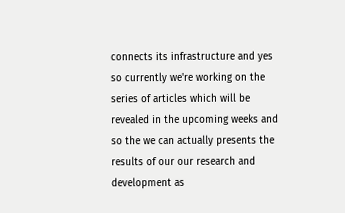connects its infrastructure and yes so currently we're working on the series of articles which will be revealed in the upcoming weeks and so the we can actually presents the results of our our research and development as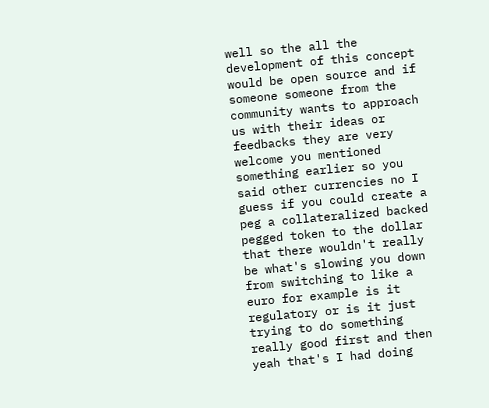well so the all the development of this concept would be open source and if someone someone from the community wants to approach us with their ideas or feedbacks they are very welcome you mentioned something earlier so you said other currencies no I guess if you could create a peg a collateralized backed pegged token to the dollar that there wouldn't really be what's slowing you down from switching to like a euro for example is it regulatory or is it just trying to do something really good first and then yeah that's I had doing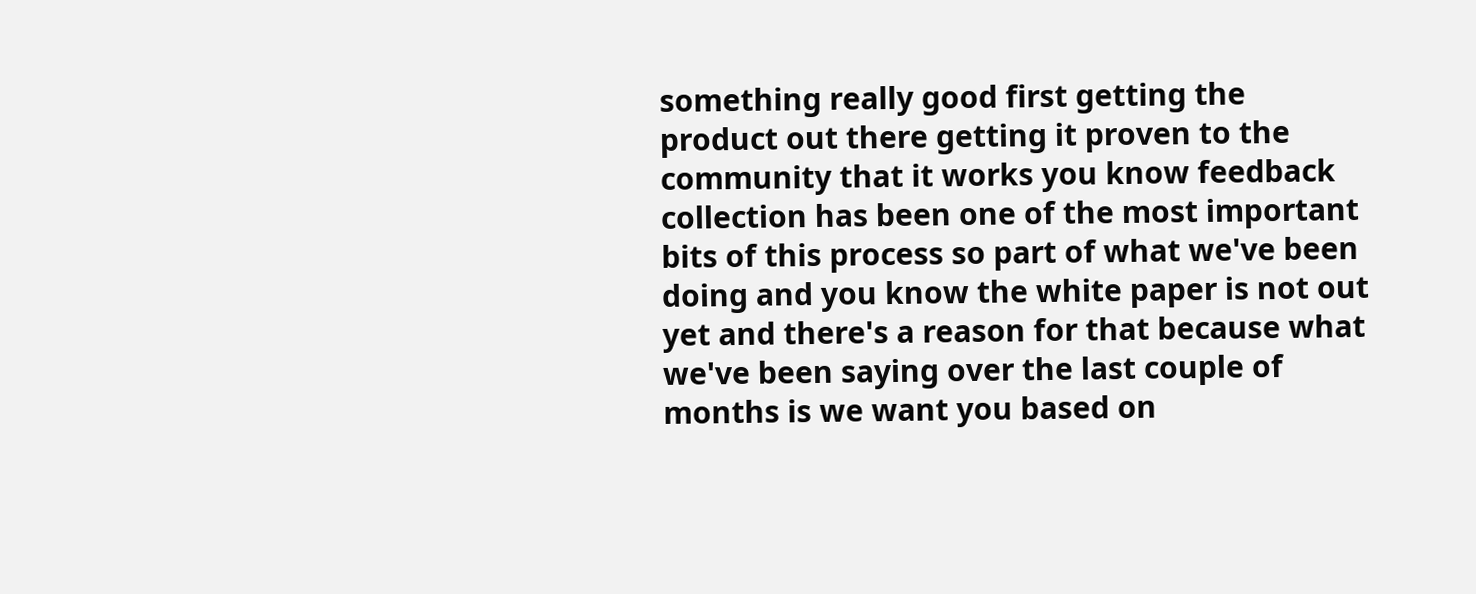something really good first getting the product out there getting it proven to the community that it works you know feedback collection has been one of the most important bits of this process so part of what we've been doing and you know the white paper is not out yet and there's a reason for that because what we've been saying over the last couple of months is we want you based on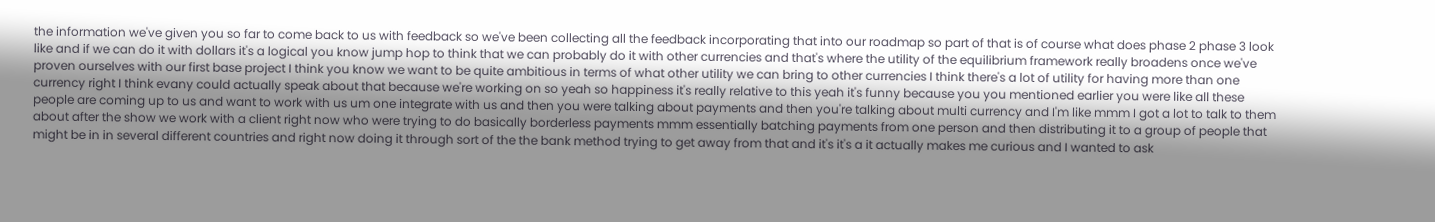the information we've given you so far to come back to us with feedback so we've been collecting all the feedback incorporating that into our roadmap so part of that is of course what does phase 2 phase 3 look like and if we can do it with dollars it's a logical you know jump hop to think that we can probably do it with other currencies and that's where the utility of the equilibrium framework really broadens once we've proven ourselves with our first base project I think you know we want to be quite ambitious in terms of what other utility we can bring to other currencies I think there's a lot of utility for having more than one currency right I think evany could actually speak about that because we're working on so yeah so happiness it's really relative to this yeah it's funny because you you mentioned earlier you were like all these people are coming up to us and want to work with us um one integrate with us and then you were talking about payments and then you're talking about multi currency and I'm like mmm I got a lot to talk to them about after the show we work with a client right now who were trying to do basically borderless payments mmm essentially batching payments from one person and then distributing it to a group of people that might be in in several different countries and right now doing it through sort of the the bank method trying to get away from that and it's it's a it actually makes me curious and I wanted to ask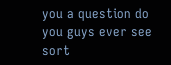you a question do you guys ever see sort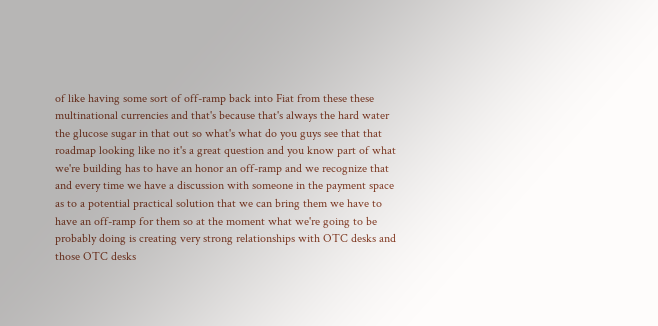of like having some sort of off-ramp back into Fiat from these these multinational currencies and that's because that's always the hard water the glucose sugar in that out so what's what do you guys see that that roadmap looking like no it's a great question and you know part of what we're building has to have an honor an off-ramp and we recognize that and every time we have a discussion with someone in the payment space as to a potential practical solution that we can bring them we have to have an off-ramp for them so at the moment what we're going to be probably doing is creating very strong relationships with OTC desks and those OTC desks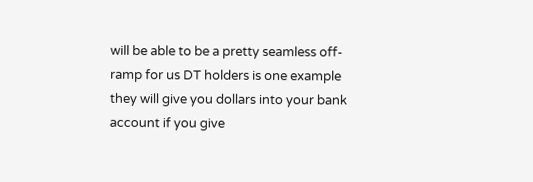will be able to be a pretty seamless off-ramp for us DT holders is one example they will give you dollars into your bank account if you give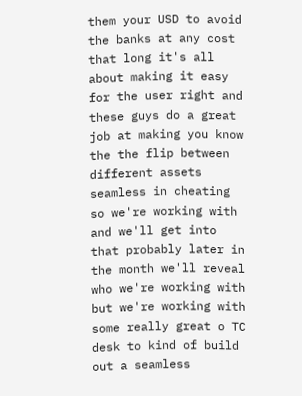them your USD to avoid the banks at any cost that long it's all about making it easy for the user right and these guys do a great job at making you know the the flip between different assets seamless in cheating so we're working with and we'll get into that probably later in the month we'll reveal who we're working with but we're working with some really great o TC desk to kind of build out a seamless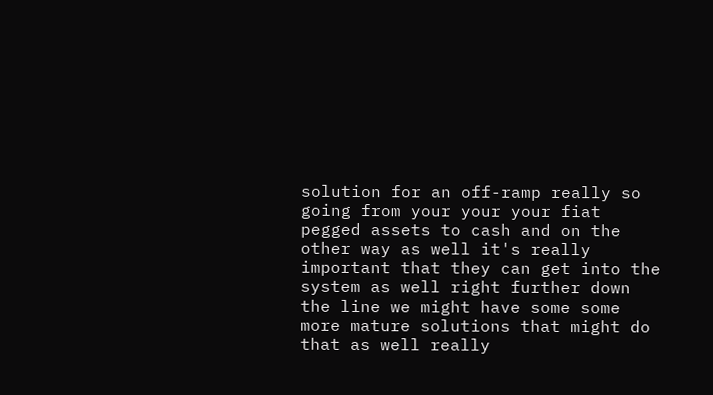solution for an off-ramp really so going from your your your fiat pegged assets to cash and on the other way as well it's really important that they can get into the system as well right further down the line we might have some some more mature solutions that might do that as well really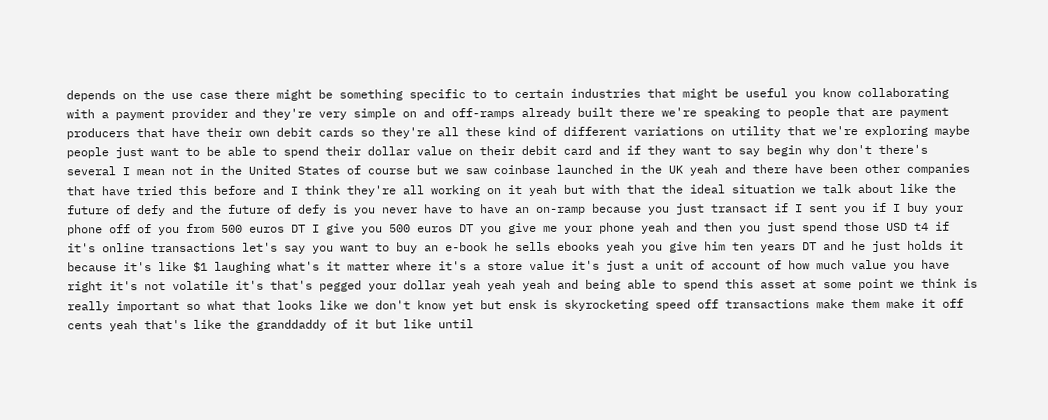depends on the use case there might be something specific to to certain industries that might be useful you know collaborating with a payment provider and they're very simple on and off-ramps already built there we're speaking to people that are payment producers that have their own debit cards so they're all these kind of different variations on utility that we're exploring maybe people just want to be able to spend their dollar value on their debit card and if they want to say begin why don't there's several I mean not in the United States of course but we saw coinbase launched in the UK yeah and there have been other companies that have tried this before and I think they're all working on it yeah but with that the ideal situation we talk about like the future of defy and the future of defy is you never have to have an on-ramp because you just transact if I sent you if I buy your phone off of you from 500 euros DT I give you 500 euros DT you give me your phone yeah and then you just spend those USD t4 if it's online transactions let's say you want to buy an e-book he sells ebooks yeah you give him ten years DT and he just holds it because it's like $1 laughing what's it matter where it's a store value it's just a unit of account of how much value you have right it's not volatile it's that's pegged your dollar yeah yeah yeah and being able to spend this asset at some point we think is really important so what that looks like we don't know yet but ensk is skyrocketing speed off transactions make them make it off cents yeah that's like the granddaddy of it but like until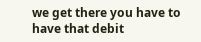we get there you have to have that debit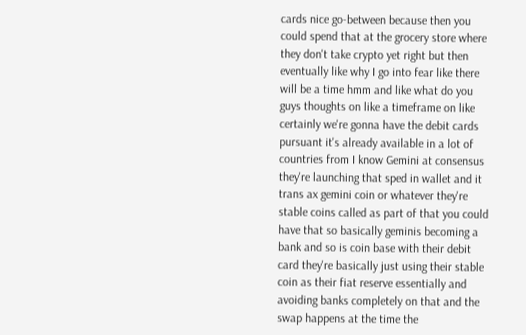cards nice go-between because then you could spend that at the grocery store where they don't take crypto yet right but then eventually like why I go into fear like there will be a time hmm and like what do you guys thoughts on like a timeframe on like certainly we're gonna have the debit cards pursuant it's already available in a lot of countries from I know Gemini at consensus they're launching that sped in wallet and it trans ax gemini coin or whatever they're stable coins called as part of that you could have that so basically geminis becoming a bank and so is coin base with their debit card they're basically just using their stable coin as their fiat reserve essentially and avoiding banks completely on that and the swap happens at the time the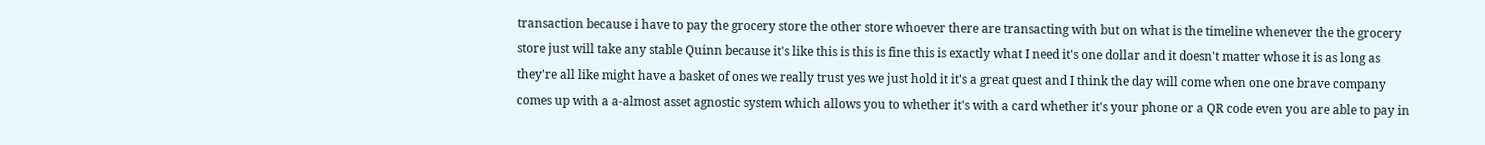transaction because i have to pay the grocery store the other store whoever there are transacting with but on what is the timeline whenever the the grocery store just will take any stable Quinn because it's like this is this is fine this is exactly what I need it's one dollar and it doesn't matter whose it is as long as they're all like might have a basket of ones we really trust yes we just hold it it's a great quest and I think the day will come when one one brave company comes up with a a-almost asset agnostic system which allows you to whether it's with a card whether it's your phone or a QR code even you are able to pay in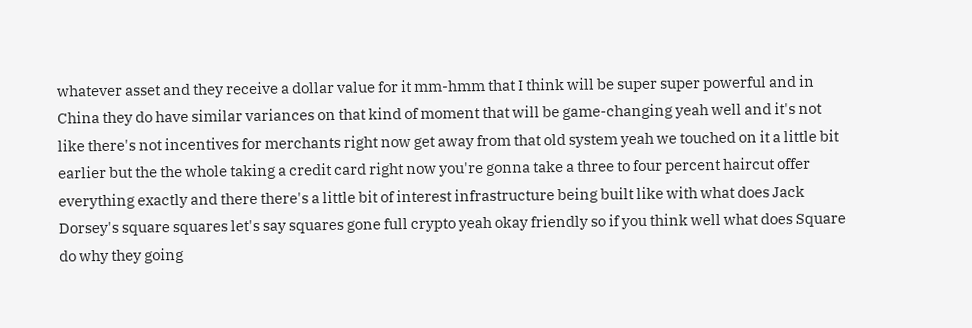whatever asset and they receive a dollar value for it mm-hmm that I think will be super super powerful and in China they do have similar variances on that kind of moment that will be game-changing yeah well and it's not like there's not incentives for merchants right now get away from that old system yeah we touched on it a little bit earlier but the the whole taking a credit card right now you're gonna take a three to four percent haircut offer everything exactly and there there's a little bit of interest infrastructure being built like with what does Jack Dorsey's square squares let's say squares gone full crypto yeah okay friendly so if you think well what does Square do why they going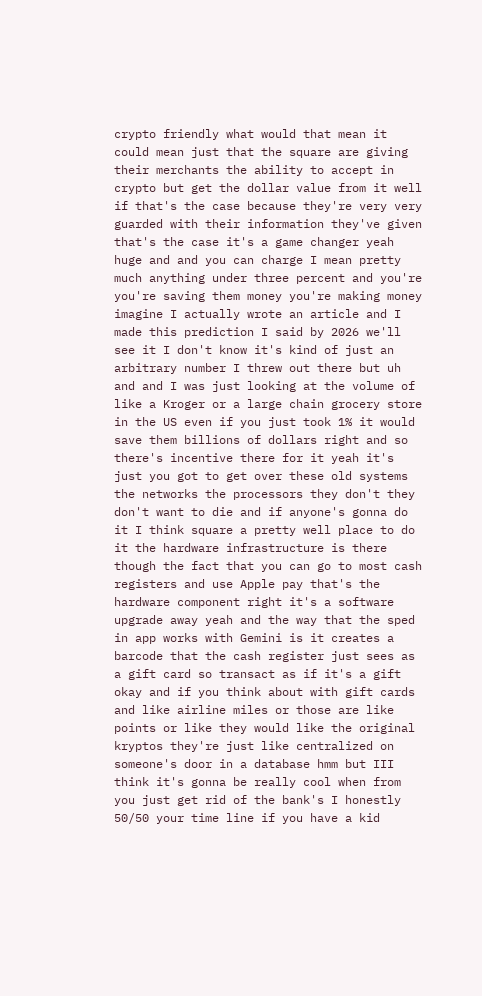crypto friendly what would that mean it could mean just that the square are giving their merchants the ability to accept in crypto but get the dollar value from it well if that's the case because they're very very guarded with their information they've given that's the case it's a game changer yeah huge and and you can charge I mean pretty much anything under three percent and you're you're saving them money you're making money imagine I actually wrote an article and I made this prediction I said by 2026 we'll see it I don't know it's kind of just an arbitrary number I threw out there but uh and and I was just looking at the volume of like a Kroger or a large chain grocery store in the US even if you just took 1% it would save them billions of dollars right and so there's incentive there for it yeah it's just you got to get over these old systems the networks the processors they don't they don't want to die and if anyone's gonna do it I think square a pretty well place to do it the hardware infrastructure is there though the fact that you can go to most cash registers and use Apple pay that's the hardware component right it's a software upgrade away yeah and the way that the sped in app works with Gemini is it creates a barcode that the cash register just sees as a gift card so transact as if it's a gift okay and if you think about with gift cards and like airline miles or those are like points or like they would like the original kryptos they're just like centralized on someone's door in a database hmm but III think it's gonna be really cool when from you just get rid of the bank's I honestly 50/50 your time line if you have a kid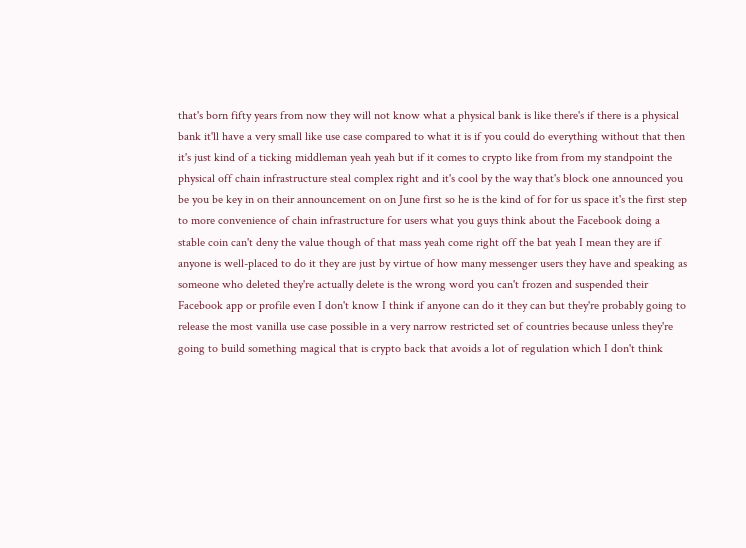that's born fifty years from now they will not know what a physical bank is like there's if there is a physical bank it'll have a very small like use case compared to what it is if you could do everything without that then it's just kind of a ticking middleman yeah yeah but if it comes to crypto like from from my standpoint the physical off chain infrastructure steal complex right and it's cool by the way that's block one announced you be you be key in on their announcement on on June first so he is the kind of for for us space it's the first step to more convenience of chain infrastructure for users what you guys think about the Facebook doing a stable coin can't deny the value though of that mass yeah come right off the bat yeah I mean they are if anyone is well-placed to do it they are just by virtue of how many messenger users they have and speaking as someone who deleted they're actually delete is the wrong word you can't frozen and suspended their Facebook app or profile even I don't know I think if anyone can do it they can but they're probably going to release the most vanilla use case possible in a very narrow restricted set of countries because unless they're going to build something magical that is crypto back that avoids a lot of regulation which I don't think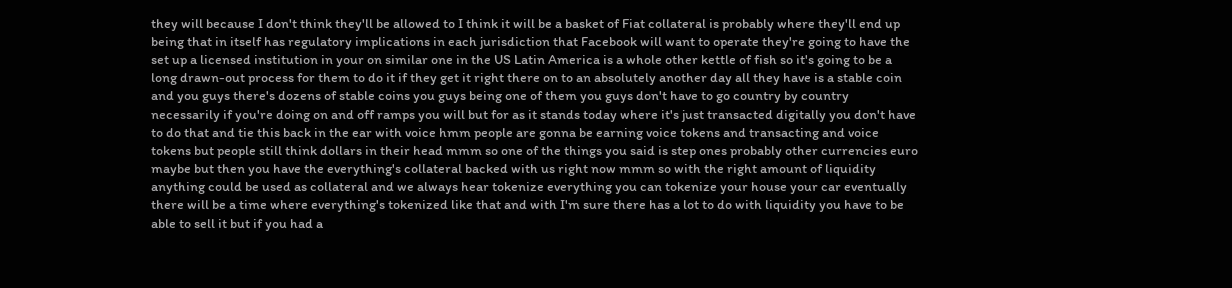they will because I don't think they'll be allowed to I think it will be a basket of Fiat collateral is probably where they'll end up being that in itself has regulatory implications in each jurisdiction that Facebook will want to operate they're going to have the set up a licensed institution in your on similar one in the US Latin America is a whole other kettle of fish so it's going to be a long drawn-out process for them to do it if they get it right there on to an absolutely another day all they have is a stable coin and you guys there's dozens of stable coins you guys being one of them you guys don't have to go country by country necessarily if you're doing on and off ramps you will but for as it stands today where it's just transacted digitally you don't have to do that and tie this back in the ear with voice hmm people are gonna be earning voice tokens and transacting and voice tokens but people still think dollars in their head mmm so one of the things you said is step ones probably other currencies euro maybe but then you have the everything's collateral backed with us right now mmm so with the right amount of liquidity anything could be used as collateral and we always hear tokenize everything you can tokenize your house your car eventually there will be a time where everything's tokenized like that and with I'm sure there has a lot to do with liquidity you have to be able to sell it but if you had a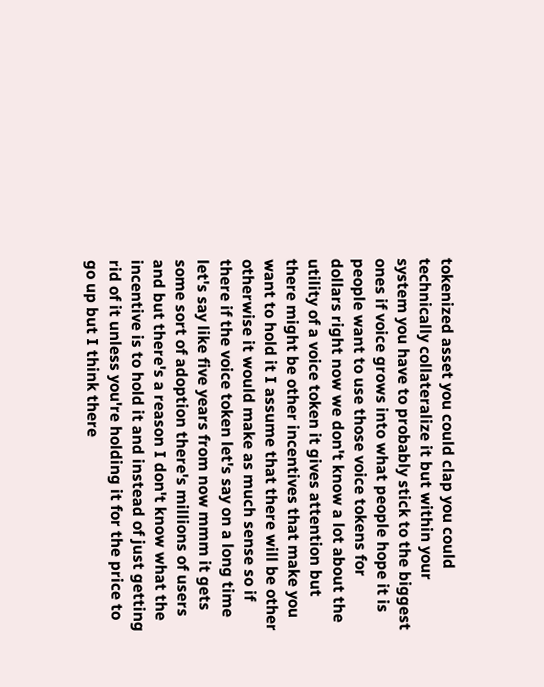tokenized asset you could clap you could technically collateralize it but within your system you have to probably stick to the biggest ones if voice grows into what people hope it is people want to use those voice tokens for dollars right now we don't know a lot about the utility of a voice token it gives attention but there might be other incentives that make you want to hold it I assume that there will be other otherwise it would make as much sense so if there if the voice token let's say on a long time let's say like five years from now mmm it gets some sort of adoption there's millions of users and but there's a reason I don't know what the incentive is to hold it and instead of just getting rid of it unless you're holding it for the price to go up but I think there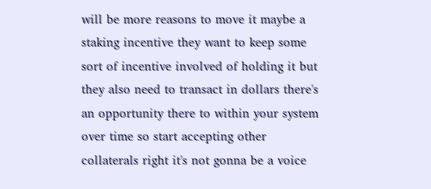will be more reasons to move it maybe a staking incentive they want to keep some sort of incentive involved of holding it but they also need to transact in dollars there's an opportunity there to within your system over time so start accepting other collaterals right it's not gonna be a voice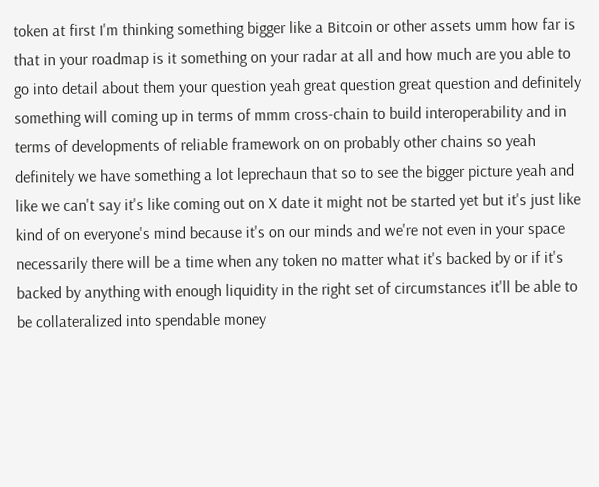token at first I'm thinking something bigger like a Bitcoin or other assets umm how far is that in your roadmap is it something on your radar at all and how much are you able to go into detail about them your question yeah great question great question and definitely something will coming up in terms of mmm cross-chain to build interoperability and in terms of developments of reliable framework on on probably other chains so yeah definitely we have something a lot leprechaun that so to see the bigger picture yeah and like we can't say it's like coming out on X date it might not be started yet but it's just like kind of on everyone's mind because it's on our minds and we're not even in your space necessarily there will be a time when any token no matter what it's backed by or if it's backed by anything with enough liquidity in the right set of circumstances it'll be able to be collateralized into spendable money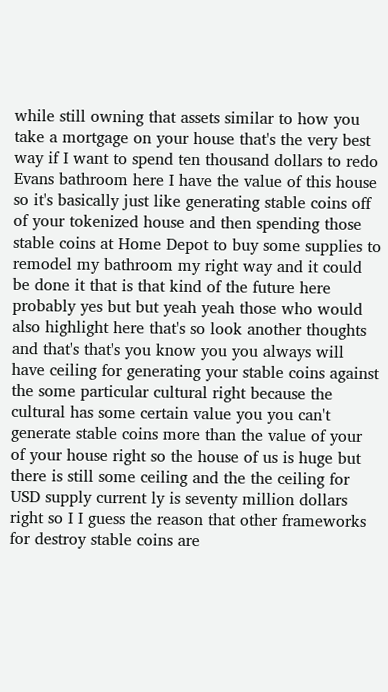while still owning that assets similar to how you take a mortgage on your house that's the very best way if I want to spend ten thousand dollars to redo Evans bathroom here I have the value of this house so it's basically just like generating stable coins off of your tokenized house and then spending those stable coins at Home Depot to buy some supplies to remodel my bathroom my right way and it could be done it that is that kind of the future here probably yes but but yeah yeah those who would also highlight here that's so look another thoughts and that's that's you know you you always will have ceiling for generating your stable coins against the some particular cultural right because the cultural has some certain value you you can't generate stable coins more than the value of your of your house right so the house of us is huge but there is still some ceiling and the the ceiling for USD supply current ly is seventy million dollars right so I I guess the reason that other frameworks for destroy stable coins are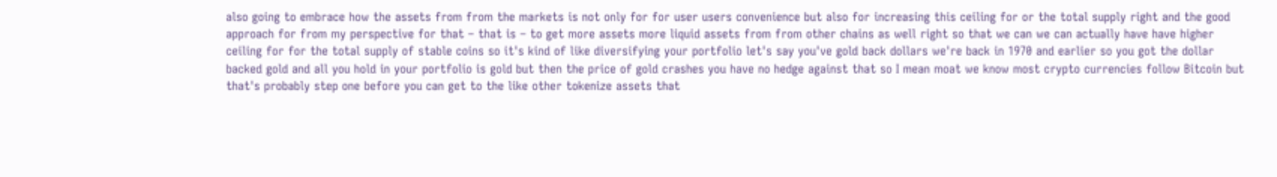also going to embrace how the assets from from the markets is not only for for user users convenience but also for increasing this ceiling for or the total supply right and the good approach for from my perspective for that – that is – to get more assets more liquid assets from from other chains as well right so that we can we can actually have have higher ceiling for for the total supply of stable coins so it's kind of like diversifying your portfolio let's say you've gold back dollars we're back in 1970 and earlier so you got the dollar backed gold and all you hold in your portfolio is gold but then the price of gold crashes you have no hedge against that so I mean moat we know most crypto currencies follow Bitcoin but that's probably step one before you can get to the like other tokenize assets that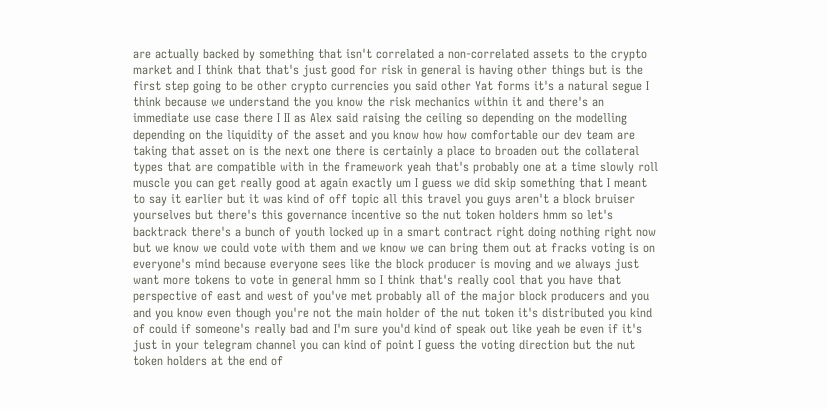are actually backed by something that isn't correlated a non-correlated assets to the crypto market and I think that that's just good for risk in general is having other things but is the first step going to be other crypto currencies you said other Yat forms it's a natural segue I think because we understand the you know the risk mechanics within it and there's an immediate use case there I II as Alex said raising the ceiling so depending on the modelling depending on the liquidity of the asset and you know how how comfortable our dev team are taking that asset on is the next one there is certainly a place to broaden out the collateral types that are compatible with in the framework yeah that's probably one at a time slowly roll muscle you can get really good at again exactly um I guess we did skip something that I meant to say it earlier but it was kind of off topic all this travel you guys aren't a block bruiser yourselves but there's this governance incentive so the nut token holders hmm so let's backtrack there's a bunch of youth locked up in a smart contract right doing nothing right now but we know we could vote with them and we know we can bring them out at fracks voting is on everyone's mind because everyone sees like the block producer is moving and we always just want more tokens to vote in general hmm so I think that's really cool that you have that perspective of east and west of you've met probably all of the major block producers and you and you know even though you're not the main holder of the nut token it's distributed you kind of could if someone's really bad and I'm sure you'd kind of speak out like yeah be even if it's just in your telegram channel you can kind of point I guess the voting direction but the nut token holders at the end of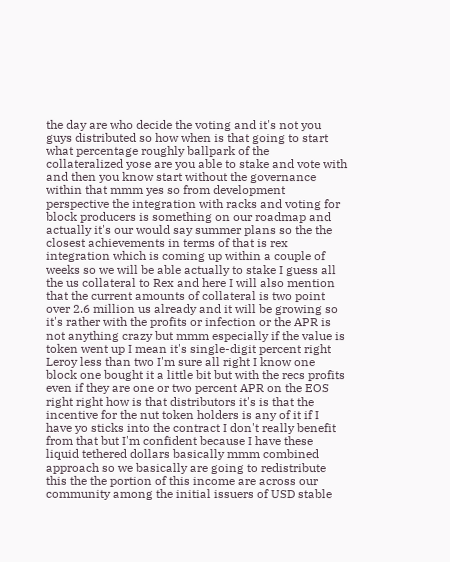the day are who decide the voting and it's not you guys distributed so how when is that going to start what percentage roughly ballpark of the collateralized yose are you able to stake and vote with and then you know start without the governance within that mmm yes so from development perspective the integration with racks and voting for block producers is something on our roadmap and actually it's our would say summer plans so the the closest achievements in terms of that is rex integration which is coming up within a couple of weeks so we will be able actually to stake I guess all the us collateral to Rex and here I will also mention that the current amounts of collateral is two point over 2.6 million us already and it will be growing so it's rather with the profits or infection or the APR is not anything crazy but mmm especially if the value is token went up I mean it's single-digit percent right Leroy less than two I'm sure all right I know one block one bought it a little bit but with the recs profits even if they are one or two percent APR on the EOS right right how is that distributors it's is that the incentive for the nut token holders is any of it if I have yo sticks into the contract I don't really benefit from that but I'm confident because I have these liquid tethered dollars basically mmm combined approach so we basically are going to redistribute this the the portion of this income are across our community among the initial issuers of USD stable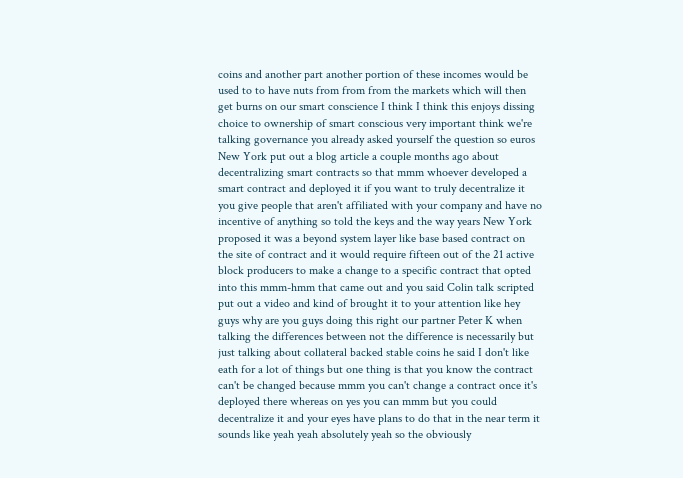coins and another part another portion of these incomes would be used to to have nuts from from from the markets which will then get burns on our smart conscience I think I think this enjoys dissing choice to ownership of smart conscious very important think we're talking governance you already asked yourself the question so euros New York put out a blog article a couple months ago about decentralizing smart contracts so that mmm whoever developed a smart contract and deployed it if you want to truly decentralize it you give people that aren't affiliated with your company and have no incentive of anything so told the keys and the way years New York proposed it was a beyond system layer like base based contract on the site of contract and it would require fifteen out of the 21 active block producers to make a change to a specific contract that opted into this mmm-hmm that came out and you said Colin talk scripted put out a video and kind of brought it to your attention like hey guys why are you guys doing this right our partner Peter K when talking the differences between not the difference is necessarily but just talking about collateral backed stable coins he said I don't like eath for a lot of things but one thing is that you know the contract can't be changed because mmm you can't change a contract once it's deployed there whereas on yes you can mmm but you could decentralize it and your eyes have plans to do that in the near term it sounds like yeah yeah absolutely yeah so the obviously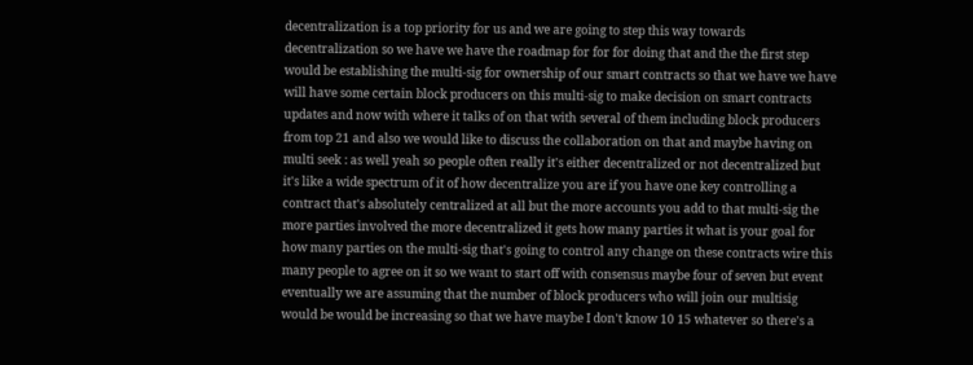decentralization is a top priority for us and we are going to step this way towards decentralization so we have we have the roadmap for for for doing that and the the first step would be establishing the multi-sig for ownership of our smart contracts so that we have we have will have some certain block producers on this multi-sig to make decision on smart contracts updates and now with where it talks of on that with several of them including block producers from top 21 and also we would like to discuss the collaboration on that and maybe having on multi seek : as well yeah so people often really it's either decentralized or not decentralized but it's like a wide spectrum of it of how decentralize you are if you have one key controlling a contract that's absolutely centralized at all but the more accounts you add to that multi-sig the more parties involved the more decentralized it gets how many parties it what is your goal for how many parties on the multi-sig that's going to control any change on these contracts wire this many people to agree on it so we want to start off with consensus maybe four of seven but event eventually we are assuming that the number of block producers who will join our multisig would be would be increasing so that we have maybe I don't know 10 15 whatever so there's a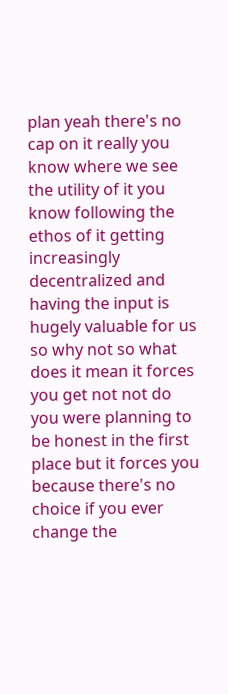plan yeah there's no cap on it really you know where we see the utility of it you know following the ethos of it getting increasingly decentralized and having the input is hugely valuable for us so why not so what does it mean it forces you get not not do you were planning to be honest in the first place but it forces you because there's no choice if you ever change the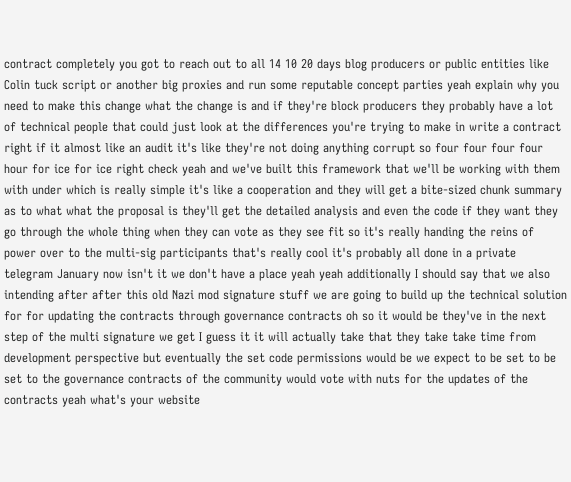contract completely you got to reach out to all 14 10 20 days blog producers or public entities like Colin tuck script or another big proxies and run some reputable concept parties yeah explain why you need to make this change what the change is and if they're block producers they probably have a lot of technical people that could just look at the differences you're trying to make in write a contract right if it almost like an audit it's like they're not doing anything corrupt so four four four four hour for ice for ice right check yeah and we've built this framework that we'll be working with them with under which is really simple it's like a cooperation and they will get a bite-sized chunk summary as to what what the proposal is they'll get the detailed analysis and even the code if they want they go through the whole thing when they can vote as they see fit so it's really handing the reins of power over to the multi-sig participants that's really cool it's probably all done in a private telegram January now isn't it we don't have a place yeah yeah additionally I should say that we also intending after after this old Nazi mod signature stuff we are going to build up the technical solution for for updating the contracts through governance contracts oh so it would be they've in the next step of the multi signature we get I guess it it will actually take that they take take time from development perspective but eventually the set code permissions would be we expect to be set to be set to the governance contracts of the community would vote with nuts for the updates of the contracts yeah what's your website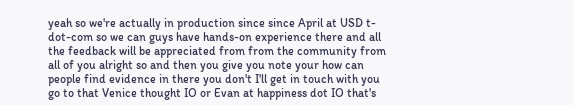yeah so we're actually in production since since April at USD t-dot-com so we can guys have hands-on experience there and all the feedback will be appreciated from from the community from all of you alright so and then you give you note your how can people find evidence in there you don't I'll get in touch with you go to that Venice thought IO or Evan at happiness dot IO that's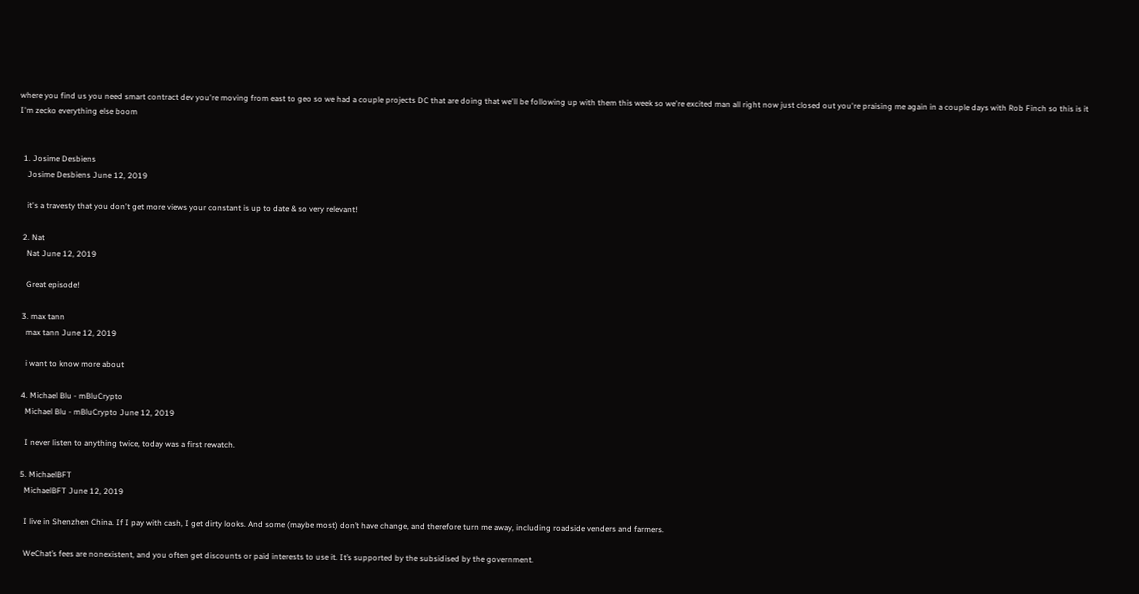where you find us you need smart contract dev you're moving from east to geo so we had a couple projects DC that are doing that we'll be following up with them this week so we're excited man all right now just closed out you're praising me again in a couple days with Rob Finch so this is it I'm zecko everything else boom


  1. Josime Desbiens
    Josime Desbiens June 12, 2019

    it's a travesty that you don't get more views your constant is up to date & so very relevant!

  2. Nat
    Nat June 12, 2019

    Great episode!

  3. max tann
    max tann June 12, 2019

    i want to know more about

  4. Michael Blu - mBluCrypto
    Michael Blu - mBluCrypto June 12, 2019

    I never listen to anything twice, today was a first rewatch.

  5. MichaelBFT
    MichaelBFT June 12, 2019

    I live in Shenzhen China. If I pay with cash, I get dirty looks. And some (maybe most) don’t have change, and therefore turn me away, including roadside venders and farmers.

    WeChat’s fees are nonexistent, and you often get discounts or paid interests to use it. It’s supported by the subsidised by the government.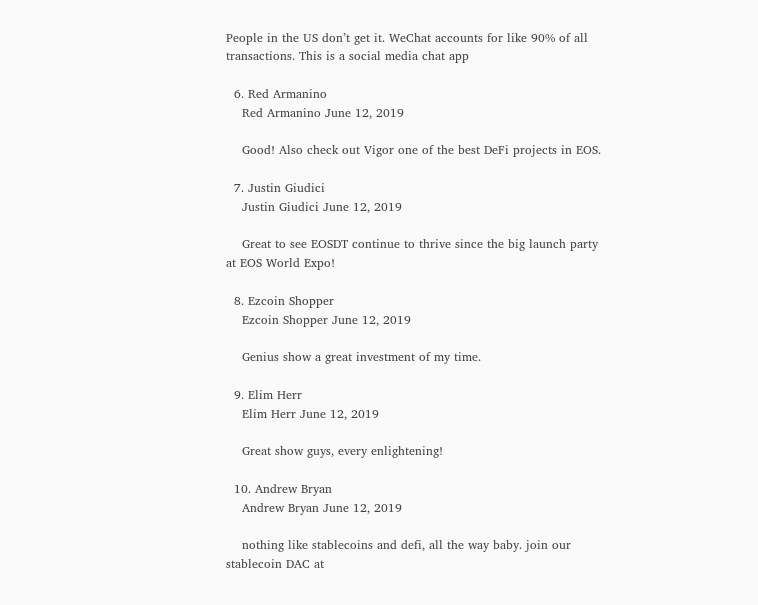People in the US don’t get it. WeChat accounts for like 90% of all transactions. This is a social media chat app

  6. Red Armanino
    Red Armanino June 12, 2019

    Good! Also check out Vigor one of the best DeFi projects in EOS.

  7. Justin Giudici
    Justin Giudici June 12, 2019

    Great to see EOSDT continue to thrive since the big launch party at EOS World Expo!

  8. Ezcoin Shopper
    Ezcoin Shopper June 12, 2019

    Genius show a great investment of my time.

  9. Elim Herr
    Elim Herr June 12, 2019

    Great show guys, every enlightening!

  10. Andrew Bryan
    Andrew Bryan June 12, 2019

    nothing like stablecoins and defi, all the way baby. join our stablecoin DAC at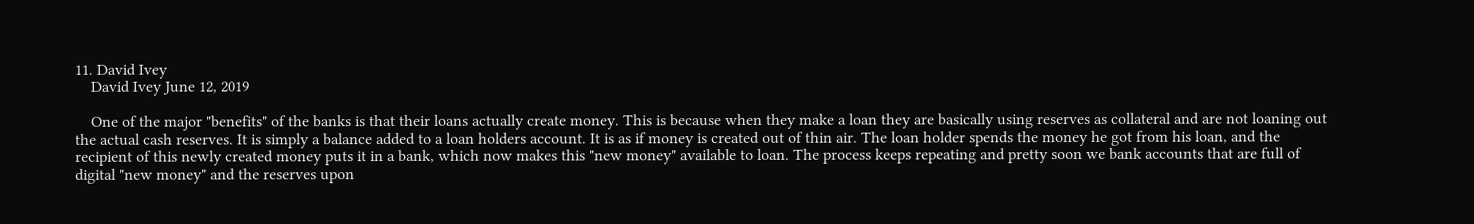11. David Ivey
    David Ivey June 12, 2019

    One of the major "benefits" of the banks is that their loans actually create money. This is because when they make a loan they are basically using reserves as collateral and are not loaning out the actual cash reserves. It is simply a balance added to a loan holders account. It is as if money is created out of thin air. The loan holder spends the money he got from his loan, and the recipient of this newly created money puts it in a bank, which now makes this "new money" available to loan. The process keeps repeating and pretty soon we bank accounts that are full of digital "new money" and the reserves upon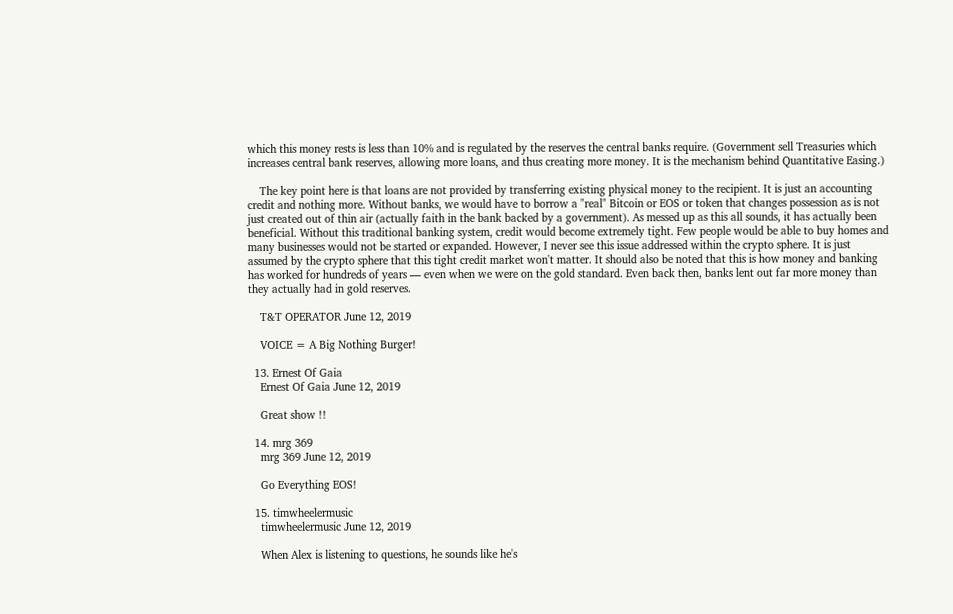which this money rests is less than 10% and is regulated by the reserves the central banks require. (Government sell Treasuries which increases central bank reserves, allowing more loans, and thus creating more money. It is the mechanism behind Quantitative Easing.)

    The key point here is that loans are not provided by transferring existing physical money to the recipient. It is just an accounting credit and nothing more. Without banks, we would have to borrow a "real" Bitcoin or EOS or token that changes possession as is not just created out of thin air (actually faith in the bank backed by a government). As messed up as this all sounds, it has actually been beneficial. Without this traditional banking system, credit would become extremely tight. Few people would be able to buy homes and many businesses would not be started or expanded. However, I never see this issue addressed within the crypto sphere. It is just assumed by the crypto sphere that this tight credit market won't matter. It should also be noted that this is how money and banking has worked for hundreds of years — even when we were on the gold standard. Even back then, banks lent out far more money than they actually had in gold reserves.

    T&T OPERATOR June 12, 2019

    VOICE = A Big Nothing Burger!

  13. Ernest Of Gaia
    Ernest Of Gaia June 12, 2019

    Great show !!

  14. mrg 369
    mrg 369 June 12, 2019

    Go Everything EOS!

  15. timwheelermusic
    timwheelermusic June 12, 2019

    When Alex is listening to questions, he sounds like he's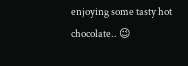enjoying some tasty hot chocolate.. 😉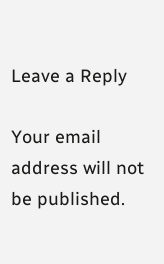Leave a Reply

Your email address will not be published.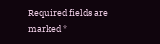Required fields are marked *